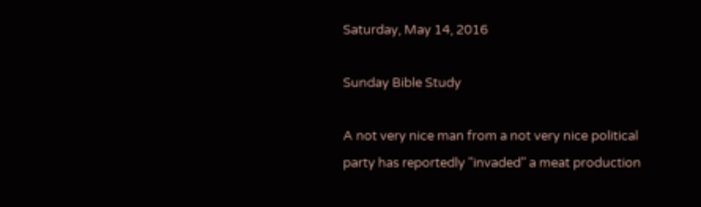Saturday, May 14, 2016

Sunday Bible Study

A not very nice man from a not very nice political party has reportedly "invaded" a meat production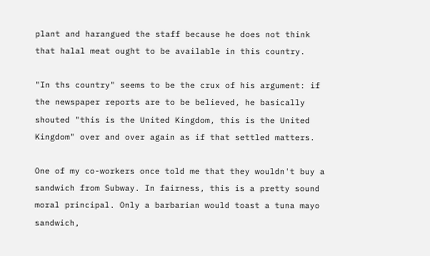plant and harangued the staff because he does not think that halal meat ought to be available in this country.

"In ths country" seems to be the crux of his argument: if the newspaper reports are to be believed, he basically shouted "this is the United Kingdom, this is the United Kingdom" over and over again as if that settled matters.

One of my co-workers once told me that they wouldn't buy a sandwich from Subway. In fairness, this is a pretty sound moral principal. Only a barbarian would toast a tuna mayo sandwich,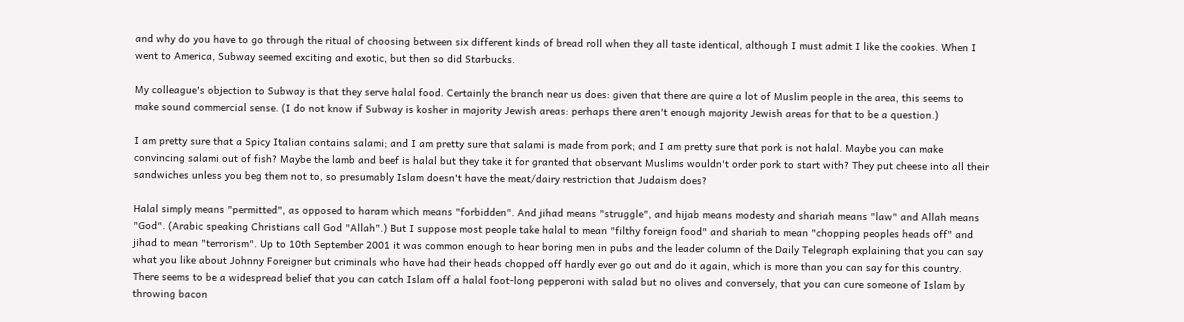and why do you have to go through the ritual of choosing between six different kinds of bread roll when they all taste identical, although I must admit I like the cookies. When I went to America, Subway seemed exciting and exotic, but then so did Starbucks.

My colleague's objection to Subway is that they serve halal food. Certainly the branch near us does: given that there are quire a lot of Muslim people in the area, this seems to make sound commercial sense. (I do not know if Subway is kosher in majority Jewish areas: perhaps there aren't enough majority Jewish areas for that to be a question.)

I am pretty sure that a Spicy Italian contains salami; and I am pretty sure that salami is made from pork; and I am pretty sure that pork is not halal. Maybe you can make convincing salami out of fish? Maybe the lamb and beef is halal but they take it for granted that observant Muslims wouldn't order pork to start with? They put cheese into all their sandwiches unless you beg them not to, so presumably Islam doesn't have the meat/dairy restriction that Judaism does?

Halal simply means "permitted", as opposed to haram which means "forbidden". And jihad means "struggle", and hijab means modesty and shariah means "law" and Allah means "God". (Arabic speaking Christians call God "Allah".) But I suppose most people take halal to mean "filthy foreign food" and shariah to mean "chopping peoples heads off" and jihad to mean "terrorism". Up to 10th September 2001 it was common enough to hear boring men in pubs and the leader column of the Daily Telegraph explaining that you can say what you like about Johnny Foreigner but criminals who have had their heads chopped off hardly ever go out and do it again, which is more than you can say for this country. There seems to be a widespread belief that you can catch Islam off a halal foot-long pepperoni with salad but no olives and conversely, that you can cure someone of Islam by throwing bacon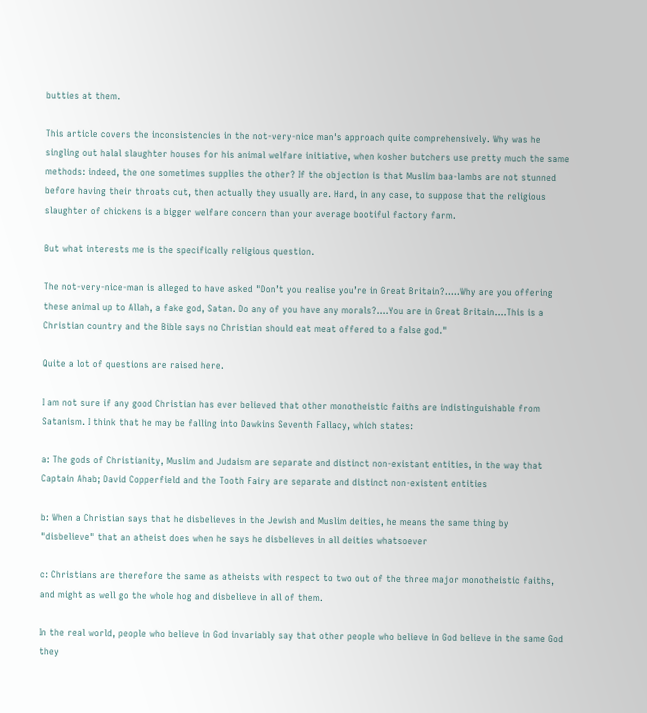butties at them.

This article covers the inconsistencies in the not-very-nice man's approach quite comprehensively. Why was he singling out halal slaughter houses for his animal welfare initiative, when kosher butchers use pretty much the same methods: indeed, the one sometimes supplies the other? If the objection is that Muslim baa-lambs are not stunned before having their throats cut, then actually they usually are. Hard, in any case, to suppose that the religious slaughter of chickens is a bigger welfare concern than your average bootiful factory farm.

But what interests me is the specifically religious question.

The not-very-nice-man is alleged to have asked "Don’t you realise you’re in Great Britain?.....Why are you offering these animal up to Allah, a fake god, Satan. Do any of you have any morals?....You are in Great Britain....This is a Christian country and the Bible says no Christian should eat meat offered to a false god."

Quite a lot of questions are raised here.

I am not sure if any good Christian has ever believed that other monotheistic faiths are indistinguishable from Satanism. I think that he may be falling into Dawkins Seventh Fallacy, which states:

a: The gods of Christianity, Muslim and Judaism are separate and distinct non-existant entities, in the way that Captain Ahab; David Copperfield and the Tooth Fairy are separate and distinct non-existent entities

b: When a Christian says that he disbelieves in the Jewish and Muslim deities, he means the same thing by "disbelieve" that an atheist does when he says he disbelieves in all deities whatsoever

c: Christians are therefore the same as atheists with respect to two out of the three major monotheistic faiths, and might as well go the whole hog and disbelieve in all of them.

In the real world, people who believe in God invariably say that other people who believe in God believe in the same God they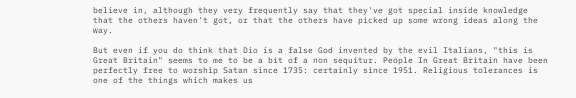believe in, although they very frequently say that they've got special inside knowledge that the others haven't got, or that the others have picked up some wrong ideas along the way.

But even if you do think that Dio is a false God invented by the evil Italians, "this is Great Britain" seems to me to be a bit of a non sequitur. People In Great Britain have been perfectly free to worship Satan since 1735: certainly since 1951. Religious tolerances is one of the things which makes us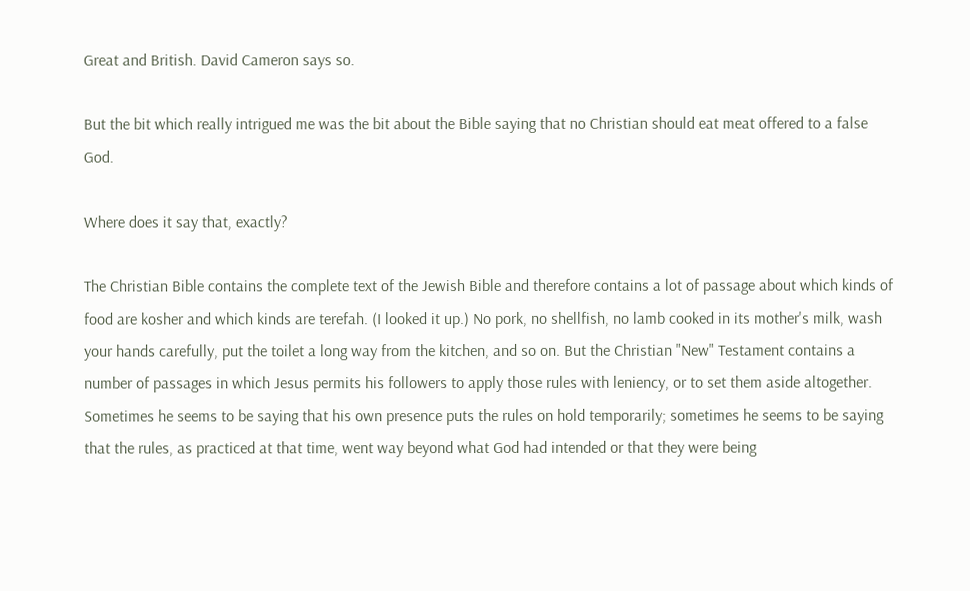Great and British. David Cameron says so.

But the bit which really intrigued me was the bit about the Bible saying that no Christian should eat meat offered to a false God.

Where does it say that, exactly?

The Christian Bible contains the complete text of the Jewish Bible and therefore contains a lot of passage about which kinds of food are kosher and which kinds are terefah. (I looked it up.) No pork, no shellfish, no lamb cooked in its mother's milk, wash your hands carefully, put the toilet a long way from the kitchen, and so on. But the Christian "New" Testament contains a number of passages in which Jesus permits his followers to apply those rules with leniency, or to set them aside altogether. Sometimes he seems to be saying that his own presence puts the rules on hold temporarily; sometimes he seems to be saying that the rules, as practiced at that time, went way beyond what God had intended or that they were being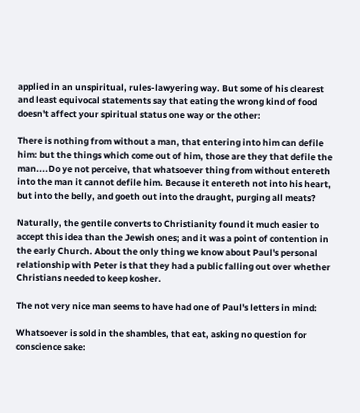applied in an unspiritual, rules-lawyering way. But some of his clearest and least equivocal statements say that eating the wrong kind of food doesn't affect your spiritual status one way or the other:

There is nothing from without a man, that entering into him can defile him: but the things which come out of him, those are they that defile the man....Do ye not perceive, that whatsoever thing from without entereth into the man it cannot defile him. Because it entereth not into his heart, but into the belly, and goeth out into the draught, purging all meats?

Naturally, the gentile converts to Christianity found it much easier to accept this idea than the Jewish ones; and it was a point of contention in the early Church. About the only thing we know about Paul's personal relationship with Peter is that they had a public falling out over whether Christians needed to keep kosher.

The not very nice man seems to have had one of Paul's letters in mind:

Whatsoever is sold in the shambles, that eat, asking no question for conscience sake: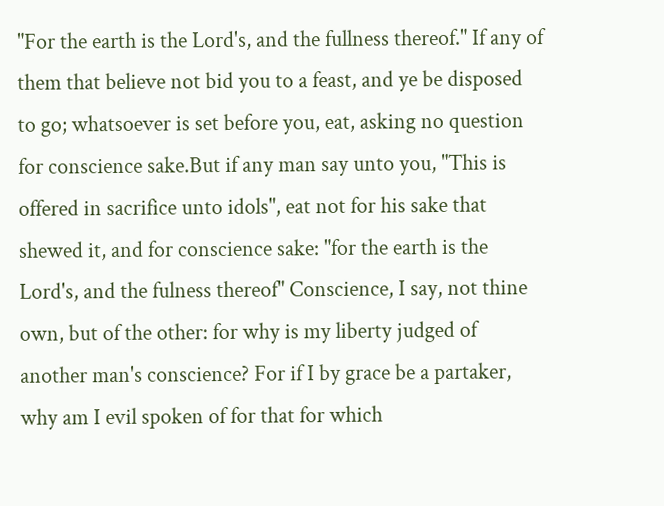"For the earth is the Lord's, and the fullness thereof." If any of them that believe not bid you to a feast, and ye be disposed to go; whatsoever is set before you, eat, asking no question for conscience sake.But if any man say unto you, "This is offered in sacrifice unto idols", eat not for his sake that shewed it, and for conscience sake: "for the earth is the Lord's, and the fulness thereof" Conscience, I say, not thine own, but of the other: for why is my liberty judged of another man's conscience? For if I by grace be a partaker, why am I evil spoken of for that for which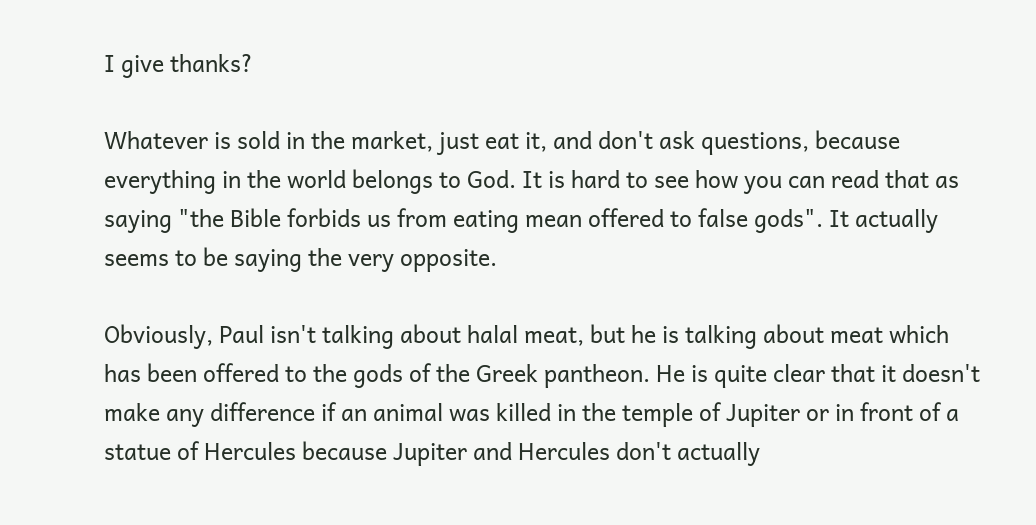I give thanks?

Whatever is sold in the market, just eat it, and don't ask questions, because everything in the world belongs to God. It is hard to see how you can read that as saying "the Bible forbids us from eating mean offered to false gods". It actually seems to be saying the very opposite.

Obviously, Paul isn't talking about halal meat, but he is talking about meat which has been offered to the gods of the Greek pantheon. He is quite clear that it doesn't make any difference if an animal was killed in the temple of Jupiter or in front of a statue of Hercules because Jupiter and Hercules don't actually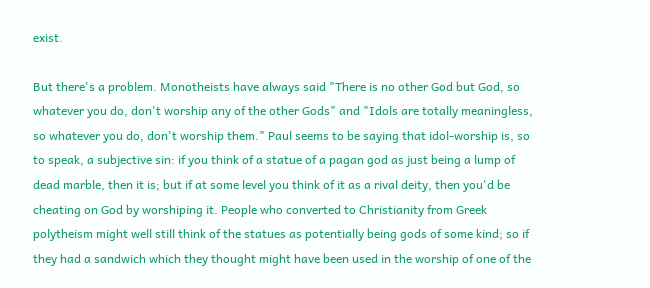exist.

But there's a problem. Monotheists have always said "There is no other God but God, so whatever you do, don't worship any of the other Gods" and "Idols are totally meaningless, so whatever you do, don't worship them." Paul seems to be saying that idol-worship is, so to speak, a subjective sin: if you think of a statue of a pagan god as just being a lump of dead marble, then it is; but if at some level you think of it as a rival deity, then you'd be cheating on God by worshiping it. People who converted to Christianity from Greek polytheism might well still think of the statues as potentially being gods of some kind; so if they had a sandwich which they thought might have been used in the worship of one of the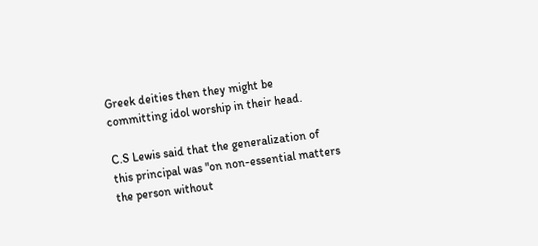Greek deities then they might be committing idol worship in their head.

C.S Lewis said that the generalization of this principal was "on non-essential matters the person without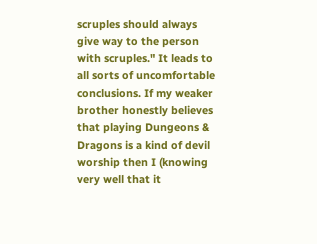scruples should always give way to the person with scruples." It leads to all sorts of uncomfortable conclusions. If my weaker brother honestly believes that playing Dungeons & Dragons is a kind of devil worship then I (knowing very well that it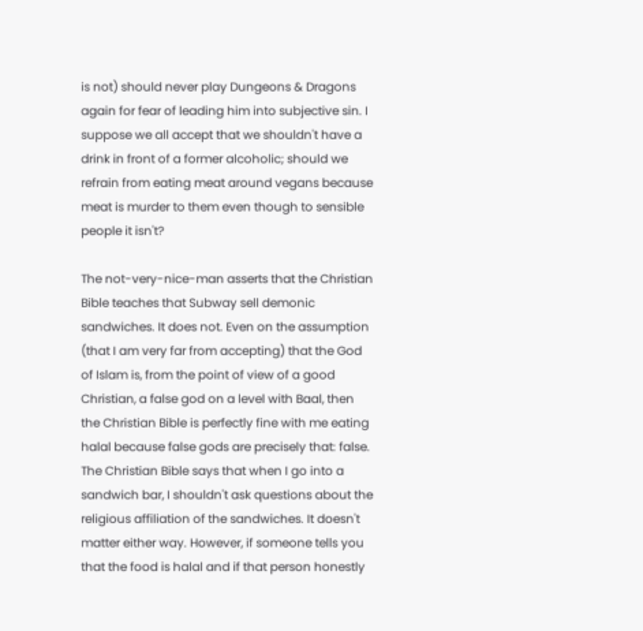is not) should never play Dungeons & Dragons again for fear of leading him into subjective sin. I suppose we all accept that we shouldn't have a drink in front of a former alcoholic; should we refrain from eating meat around vegans because meat is murder to them even though to sensible people it isn't?

The not-very-nice-man asserts that the Christian Bible teaches that Subway sell demonic sandwiches. It does not. Even on the assumption (that I am very far from accepting) that the God of Islam is, from the point of view of a good Christian, a false god on a level with Baal, then the Christian Bible is perfectly fine with me eating halal because false gods are precisely that: false. The Christian Bible says that when I go into a sandwich bar, I shouldn't ask questions about the religious affiliation of the sandwiches. It doesn't matter either way. However, if someone tells you that the food is halal and if that person honestly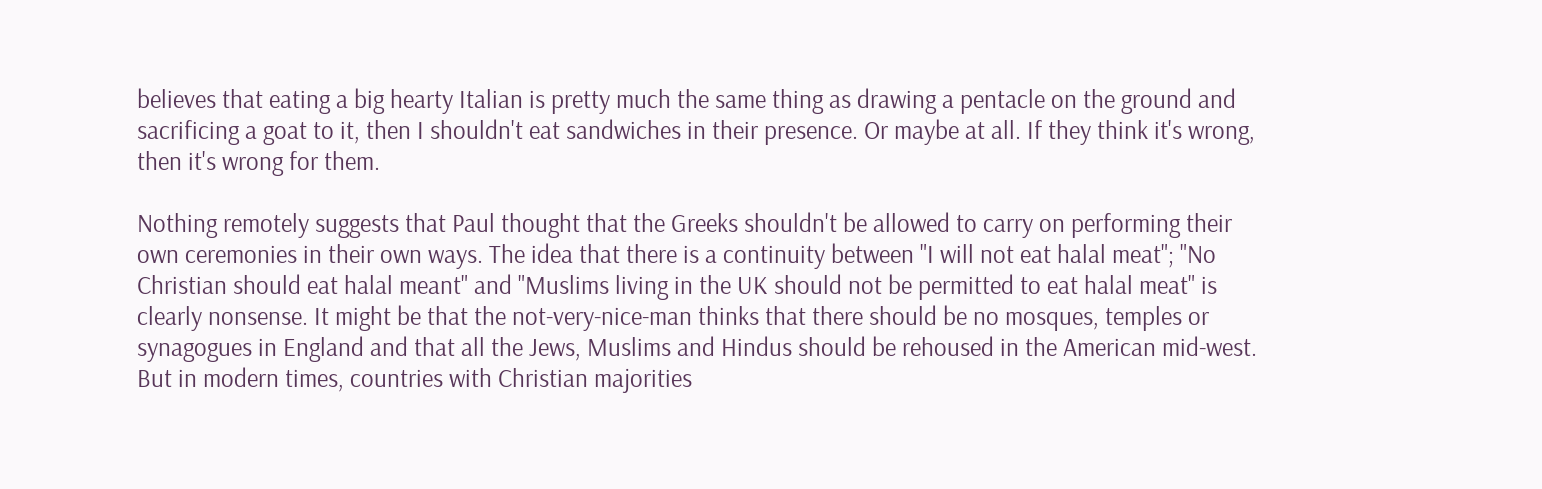believes that eating a big hearty Italian is pretty much the same thing as drawing a pentacle on the ground and sacrificing a goat to it, then I shouldn't eat sandwiches in their presence. Or maybe at all. If they think it's wrong, then it's wrong for them.

Nothing remotely suggests that Paul thought that the Greeks shouldn't be allowed to carry on performing their own ceremonies in their own ways. The idea that there is a continuity between "I will not eat halal meat"; "No Christian should eat halal meant" and "Muslims living in the UK should not be permitted to eat halal meat" is clearly nonsense. It might be that the not-very-nice-man thinks that there should be no mosques, temples or synagogues in England and that all the Jews, Muslims and Hindus should be rehoused in the American mid-west. But in modern times, countries with Christian majorities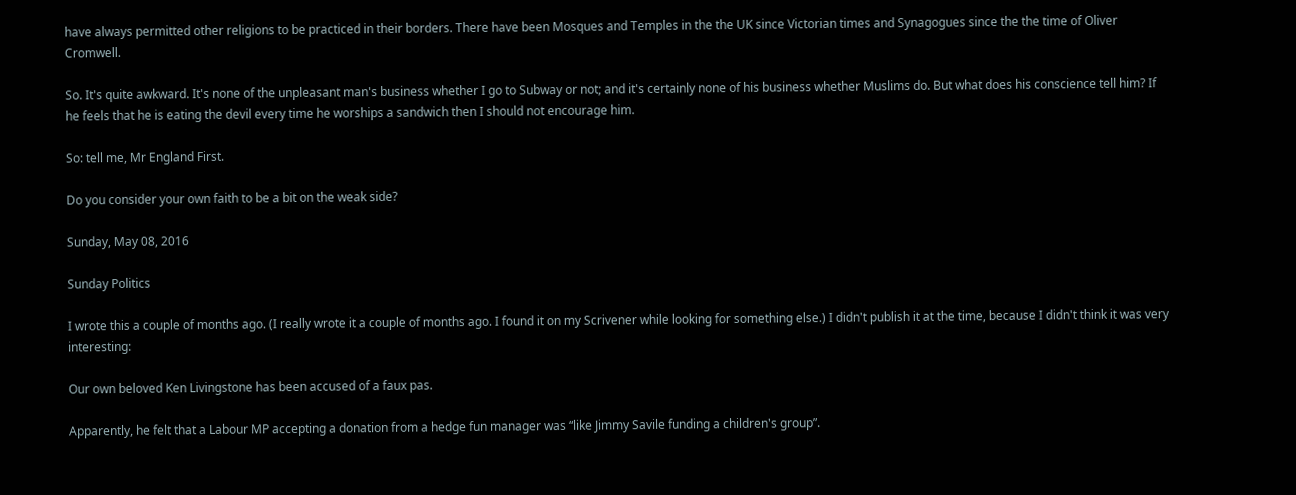have always permitted other religions to be practiced in their borders. There have been Mosques and Temples in the the UK since Victorian times and Synagogues since the the time of Oliver Cromwell.

So. It's quite awkward. It's none of the unpleasant man's business whether I go to Subway or not; and it's certainly none of his business whether Muslims do. But what does his conscience tell him? If he feels that he is eating the devil every time he worships a sandwich then I should not encourage him.

So: tell me, Mr England First.

Do you consider your own faith to be a bit on the weak side?

Sunday, May 08, 2016

Sunday Politics

I wrote this a couple of months ago. (I really wrote it a couple of months ago. I found it on my Scrivener while looking for something else.) I didn't publish it at the time, because I didn't think it was very interesting:

Our own beloved Ken Livingstone has been accused of a faux pas.

Apparently, he felt that a Labour MP accepting a donation from a hedge fun manager was “like Jimmy Savile funding a children's group”.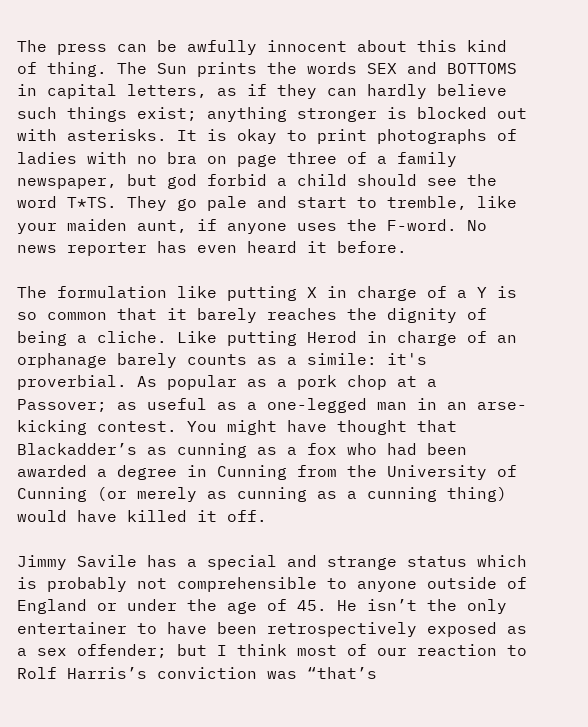The press can be awfully innocent about this kind of thing. The Sun prints the words SEX and BOTTOMS in capital letters, as if they can hardly believe such things exist; anything stronger is blocked out with asterisks. It is okay to print photographs of ladies with no bra on page three of a family newspaper, but god forbid a child should see the word T*TS. They go pale and start to tremble, like your maiden aunt, if anyone uses the F-word. No news reporter has even heard it before.

The formulation like putting X in charge of a Y is so common that it barely reaches the dignity of being a cliche. Like putting Herod in charge of an orphanage barely counts as a simile: it's proverbial. As popular as a pork chop at a Passover; as useful as a one-legged man in an arse-kicking contest. You might have thought that Blackadder’s as cunning as a fox who had been awarded a degree in Cunning from the University of Cunning (or merely as cunning as a cunning thing) would have killed it off.

Jimmy Savile has a special and strange status which is probably not comprehensible to anyone outside of England or under the age of 45. He isn’t the only entertainer to have been retrospectively exposed as a sex offender; but I think most of our reaction to Rolf Harris’s conviction was “that’s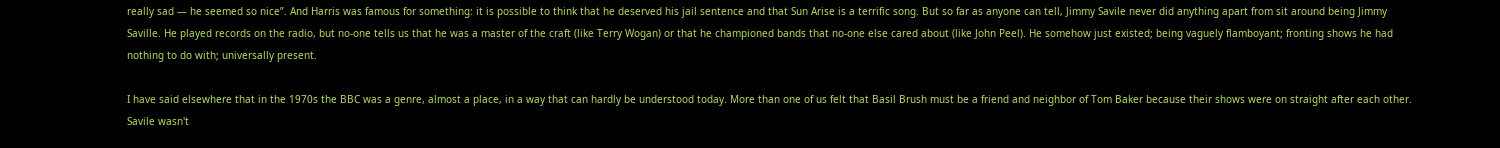really sad — he seemed so nice”. And Harris was famous for something: it is possible to think that he deserved his jail sentence and that Sun Arise is a terrific song. But so far as anyone can tell, Jimmy Savile never did anything apart from sit around being Jimmy Saville. He played records on the radio, but no-one tells us that he was a master of the craft (like Terry Wogan) or that he championed bands that no-one else cared about (like John Peel). He somehow just existed; being vaguely flamboyant; fronting shows he had nothing to do with; universally present.

I have said elsewhere that in the 1970s the BBC was a genre, almost a place, in a way that can hardly be understood today. More than one of us felt that Basil Brush must be a friend and neighbor of Tom Baker because their shows were on straight after each other. Savile wasn't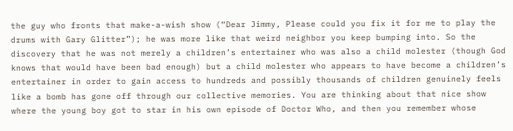the guy who fronts that make-a-wish show (“Dear Jimmy, Please could you fix it for me to play the drums with Gary Glitter”); he was more like that weird neighbor you keep bumping into. So the discovery that he was not merely a children’s entertainer who was also a child molester (though God knows that would have been bad enough) but a child molester who appears to have become a children’s entertainer in order to gain access to hundreds and possibly thousands of children genuinely feels like a bomb has gone off through our collective memories. You are thinking about that nice show where the young boy got to star in his own episode of Doctor Who, and then you remember whose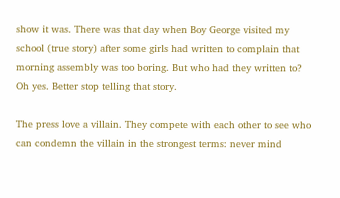show it was. There was that day when Boy George visited my school (true story) after some girls had written to complain that morning assembly was too boring. But who had they written to? Oh yes. Better stop telling that story.

The press love a villain. They compete with each other to see who can condemn the villain in the strongest terms: never mind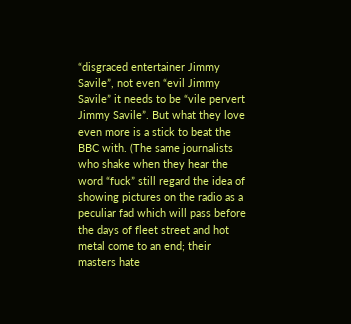“disgraced entertainer Jimmy Savile”, not even “evil Jimmy Savile” it needs to be “vile pervert Jimmy Savile”. But what they love even more is a stick to beat the BBC with. (The same journalists who shake when they hear the word “fuck” still regard the idea of showing pictures on the radio as a peculiar fad which will pass before the days of fleet street and hot metal come to an end; their masters hate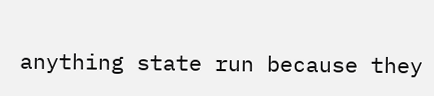anything state run because they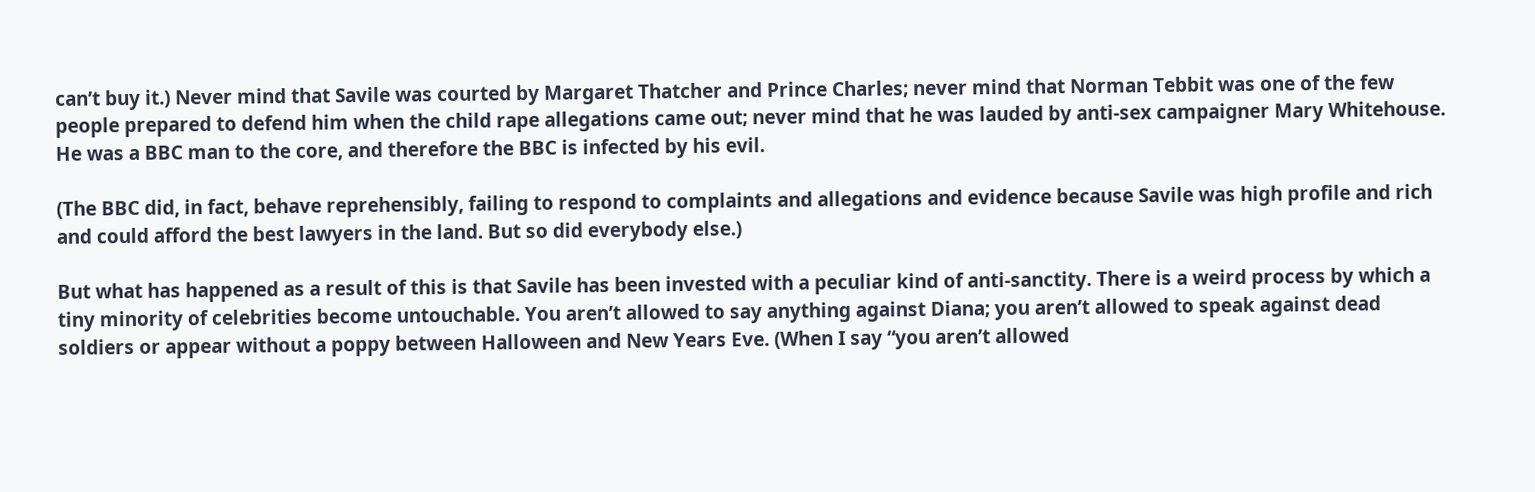can’t buy it.) Never mind that Savile was courted by Margaret Thatcher and Prince Charles; never mind that Norman Tebbit was one of the few people prepared to defend him when the child rape allegations came out; never mind that he was lauded by anti-sex campaigner Mary Whitehouse. He was a BBC man to the core, and therefore the BBC is infected by his evil.

(The BBC did, in fact, behave reprehensibly, failing to respond to complaints and allegations and evidence because Savile was high profile and rich and could afford the best lawyers in the land. But so did everybody else.)

But what has happened as a result of this is that Savile has been invested with a peculiar kind of anti-sanctity. There is a weird process by which a tiny minority of celebrities become untouchable. You aren’t allowed to say anything against Diana; you aren’t allowed to speak against dead soldiers or appear without a poppy between Halloween and New Years Eve. (When I say “you aren’t allowed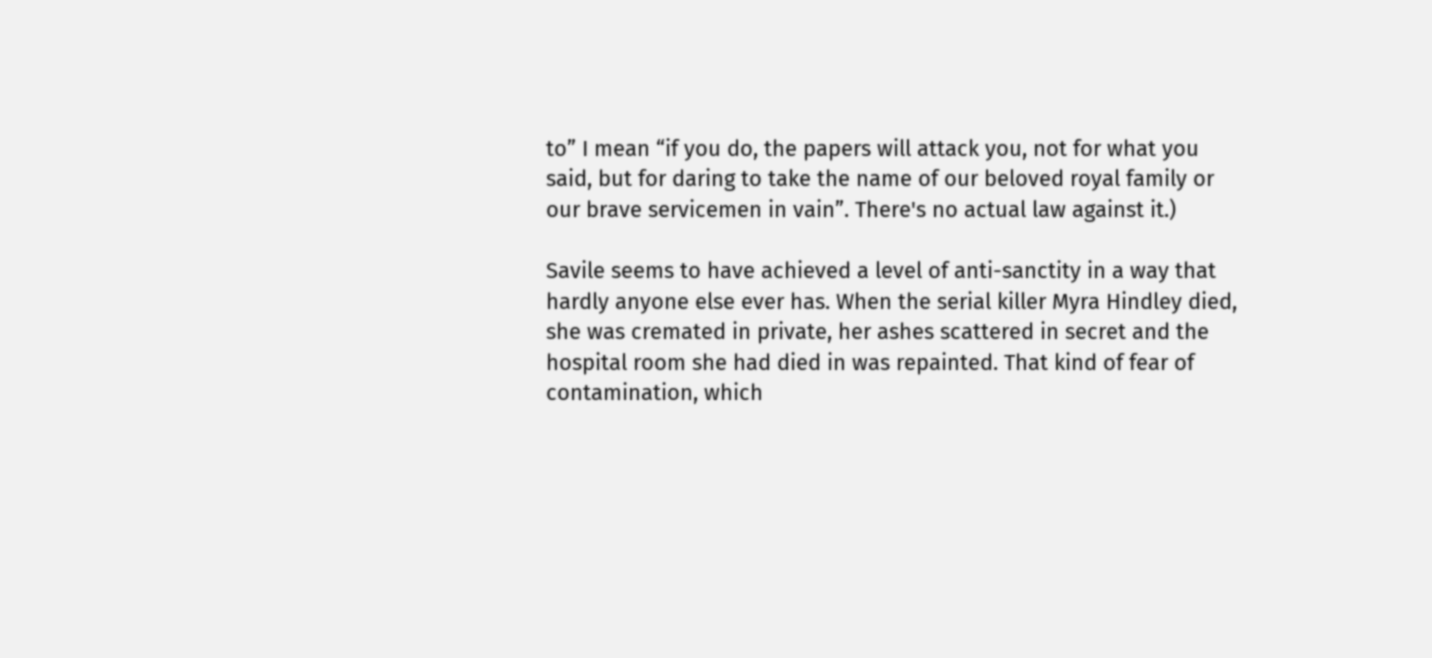to” I mean “if you do, the papers will attack you, not for what you said, but for daring to take the name of our beloved royal family or our brave servicemen in vain”. There's no actual law against it.)

Savile seems to have achieved a level of anti-sanctity in a way that hardly anyone else ever has. When the serial killer Myra Hindley died, she was cremated in private, her ashes scattered in secret and the hospital room she had died in was repainted. That kind of fear of contamination, which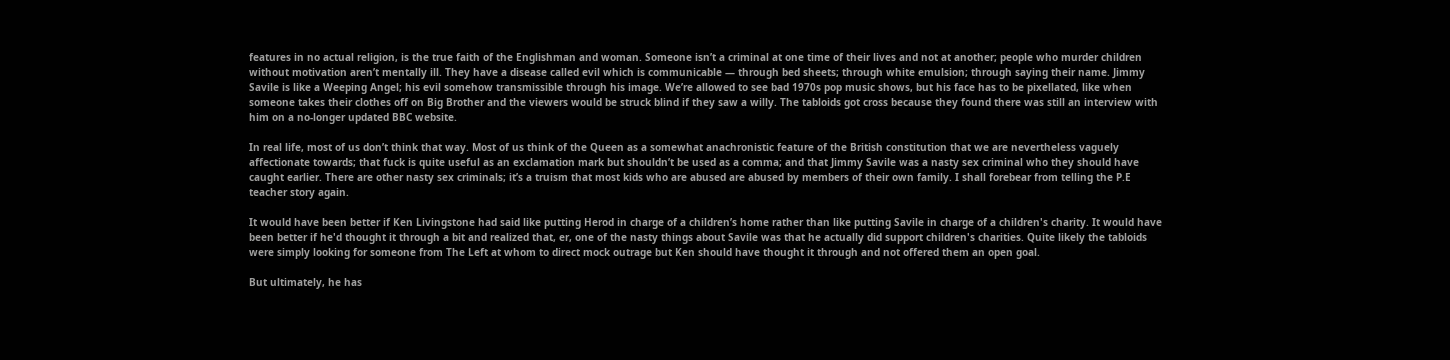features in no actual religion, is the true faith of the Englishman and woman. Someone isn’t a criminal at one time of their lives and not at another; people who murder children without motivation aren’t mentally ill. They have a disease called evil which is communicable — through bed sheets; through white emulsion; through saying their name. Jimmy Savile is like a Weeping Angel; his evil somehow transmissible through his image. We’re allowed to see bad 1970s pop music shows, but his face has to be pixellated, like when someone takes their clothes off on Big Brother and the viewers would be struck blind if they saw a willy. The tabloids got cross because they found there was still an interview with him on a no-longer updated BBC website.

In real life, most of us don’t think that way. Most of us think of the Queen as a somewhat anachronistic feature of the British constitution that we are nevertheless vaguely affectionate towards; that fuck is quite useful as an exclamation mark but shouldn’t be used as a comma; and that Jimmy Savile was a nasty sex criminal who they should have caught earlier. There are other nasty sex criminals; it’s a truism that most kids who are abused are abused by members of their own family. I shall forebear from telling the P.E teacher story again.

It would have been better if Ken Livingstone had said like putting Herod in charge of a children’s home rather than like putting Savile in charge of a children's charity. It would have been better if he'd thought it through a bit and realized that, er, one of the nasty things about Savile was that he actually did support children's charities. Quite likely the tabloids were simply looking for someone from The Left at whom to direct mock outrage but Ken should have thought it through and not offered them an open goal.

But ultimately, he has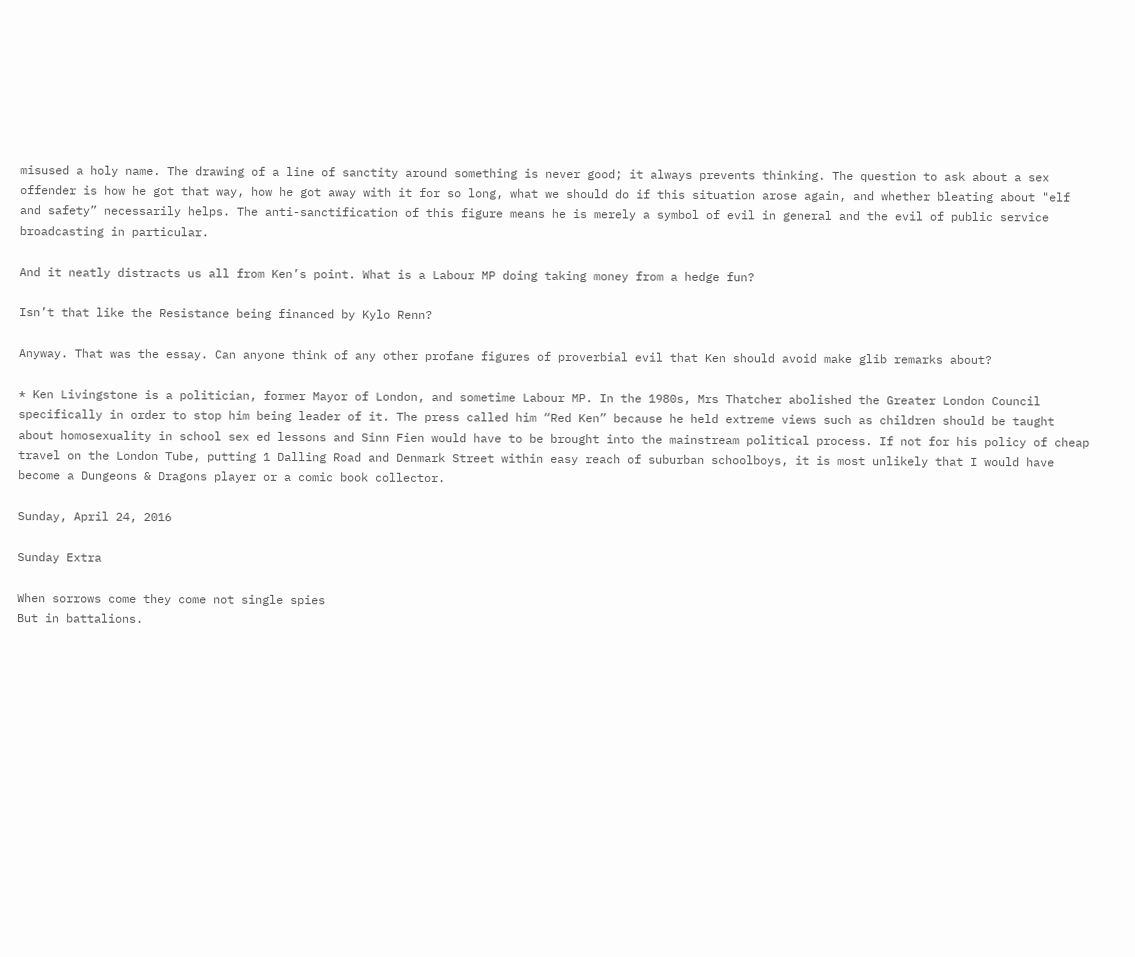misused a holy name. The drawing of a line of sanctity around something is never good; it always prevents thinking. The question to ask about a sex offender is how he got that way, how he got away with it for so long, what we should do if this situation arose again, and whether bleating about "elf and safety” necessarily helps. The anti-sanctification of this figure means he is merely a symbol of evil in general and the evil of public service broadcasting in particular.

And it neatly distracts us all from Ken’s point. What is a Labour MP doing taking money from a hedge fun?

Isn’t that like the Resistance being financed by Kylo Renn?

Anyway. That was the essay. Can anyone think of any other profane figures of proverbial evil that Ken should avoid make glib remarks about?

* Ken Livingstone is a politician, former Mayor of London, and sometime Labour MP. In the 1980s, Mrs Thatcher abolished the Greater London Council specifically in order to stop him being leader of it. The press called him “Red Ken” because he held extreme views such as children should be taught about homosexuality in school sex ed lessons and Sinn Fien would have to be brought into the mainstream political process. If not for his policy of cheap travel on the London Tube, putting 1 Dalling Road and Denmark Street within easy reach of suburban schoolboys, it is most unlikely that I would have become a Dungeons & Dragons player or a comic book collector.

Sunday, April 24, 2016

Sunday Extra

When sorrows come they come not single spies
But in battalions.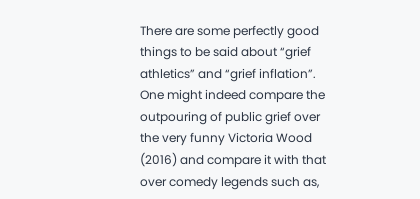There are some perfectly good things to be said about “grief athletics” and “grief inflation”. One might indeed compare the outpouring of public grief over the very funny Victoria Wood (2016) and compare it with that over comedy legends such as,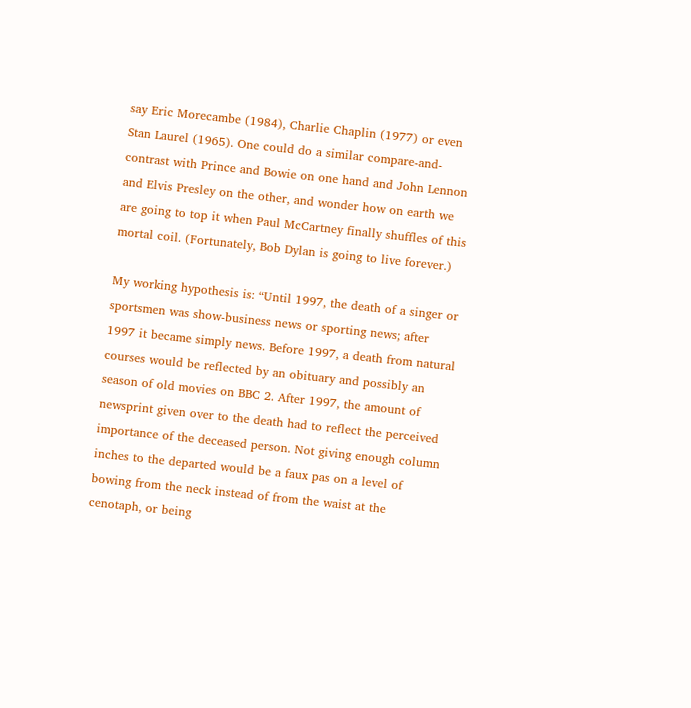say Eric Morecambe (1984), Charlie Chaplin (1977) or even Stan Laurel (1965). One could do a similar compare-and-contrast with Prince and Bowie on one hand and John Lennon and Elvis Presley on the other, and wonder how on earth we are going to top it when Paul McCartney finally shuffles of this mortal coil. (Fortunately, Bob Dylan is going to live forever.)

My working hypothesis is: “Until 1997, the death of a singer or sportsmen was show-business news or sporting news; after 1997 it became simply news. Before 1997, a death from natural courses would be reflected by an obituary and possibly an season of old movies on BBC 2. After 1997, the amount of newsprint given over to the death had to reflect the perceived importance of the deceased person. Not giving enough column inches to the departed would be a faux pas on a level of bowing from the neck instead of from the waist at the cenotaph, or being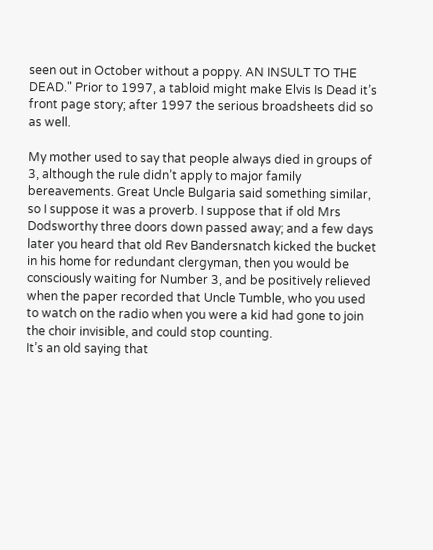seen out in October without a poppy. AN INSULT TO THE DEAD." Prior to 1997, a tabloid might make Elvis Is Dead it’s front page story; after 1997 the serious broadsheets did so as well.

My mother used to say that people always died in groups of 3, although the rule didn’t apply to major family bereavements. Great Uncle Bulgaria said something similar, so I suppose it was a proverb. I suppose that if old Mrs Dodsworthy three doors down passed away; and a few days later you heard that old Rev Bandersnatch kicked the bucket in his home for redundant clergyman, then you would be consciously waiting for Number 3, and be positively relieved when the paper recorded that Uncle Tumble, who you used to watch on the radio when you were a kid had gone to join the choir invisible, and could stop counting.
It’s an old saying that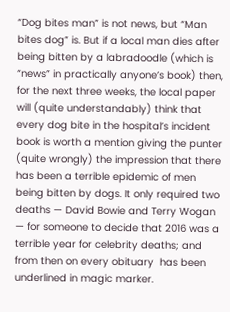“Dog bites man” is not news, but “Man bites dog” is. But if a local man dies after being bitten by a labradoodle (which is “news” in practically anyone’s book) then, for the next three weeks, the local paper will (quite understandably) think that every dog bite in the hospital’s incident book is worth a mention giving the punter (quite wrongly) the impression that there has been a terrible epidemic of men being bitten by dogs. It only required two deaths — David Bowie and Terry Wogan — for someone to decide that 2016 was a terrible year for celebrity deaths; and from then on every obituary  has been underlined in magic marker.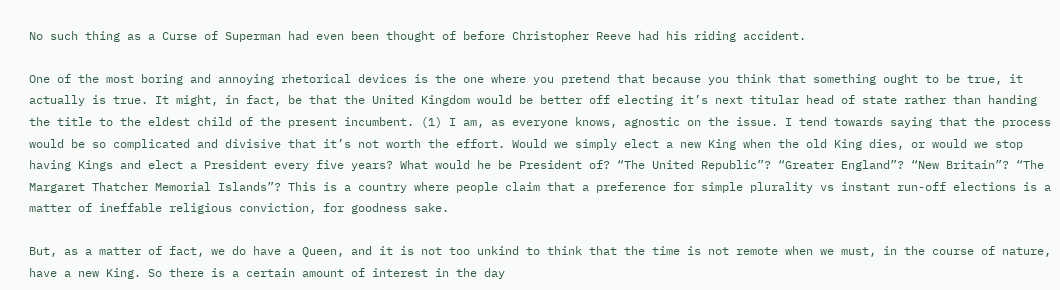No such thing as a Curse of Superman had even been thought of before Christopher Reeve had his riding accident.

One of the most boring and annoying rhetorical devices is the one where you pretend that because you think that something ought to be true, it actually is true. It might, in fact, be that the United Kingdom would be better off electing it’s next titular head of state rather than handing the title to the eldest child of the present incumbent. (1) I am, as everyone knows, agnostic on the issue. I tend towards saying that the process would be so complicated and divisive that it’s not worth the effort. Would we simply elect a new King when the old King dies, or would we stop having Kings and elect a President every five years? What would he be President of? “The United Republic”? “Greater England”? “New Britain”? “The Margaret Thatcher Memorial Islands”? This is a country where people claim that a preference for simple plurality vs instant run-off elections is a matter of ineffable religious conviction, for goodness sake.

But, as a matter of fact, we do have a Queen, and it is not too unkind to think that the time is not remote when we must, in the course of nature, have a new King. So there is a certain amount of interest in the day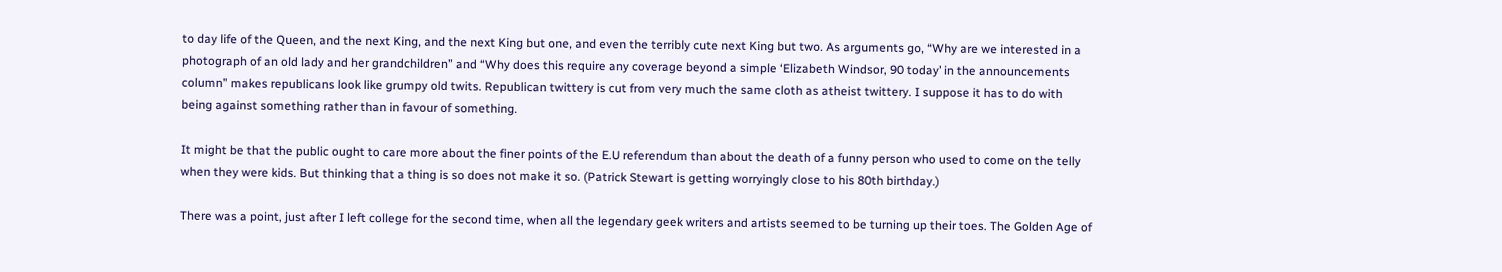to day life of the Queen, and the next King, and the next King but one, and even the terribly cute next King but two. As arguments go, “Why are we interested in a photograph of an old lady and her grandchildren” and “Why does this require any coverage beyond a simple ‘Elizabeth Windsor, 90 today’ in the announcements column” makes republicans look like grumpy old twits. Republican twittery is cut from very much the same cloth as atheist twittery. I suppose it has to do with being against something rather than in favour of something.

It might be that the public ought to care more about the finer points of the E.U referendum than about the death of a funny person who used to come on the telly when they were kids. But thinking that a thing is so does not make it so. (Patrick Stewart is getting worryingly close to his 80th birthday.)

There was a point, just after I left college for the second time, when all the legendary geek writers and artists seemed to be turning up their toes. The Golden Age of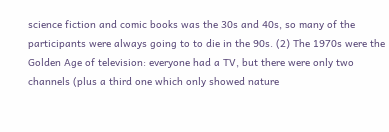science fiction and comic books was the 30s and 40s, so many of the participants were always going to to die in the 90s. (2) The 1970s were the Golden Age of television: everyone had a TV, but there were only two channels (plus a third one which only showed nature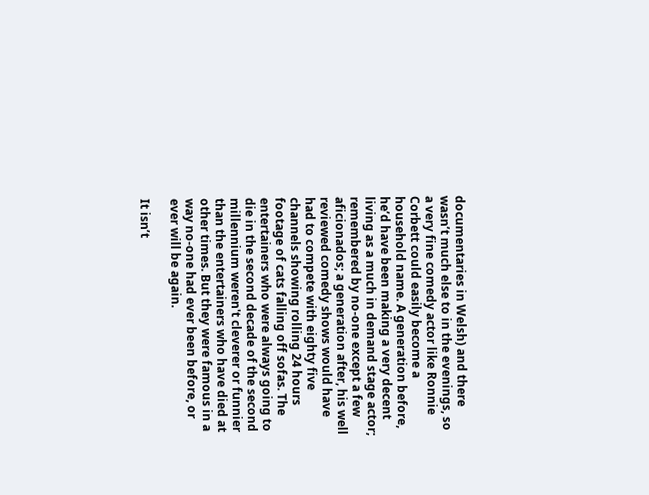documentaries in Welsh) and there wasn’t much else to in the evenings, so a very fine comedy actor like Ronnie Corbett could easily become a household name. A generation before, he’d have been making a very decent living as a much in demand stage actor; remembered by no-one except a few aficionados; a generation after, his well reviewed comedy shows would have had to compete with eighty five channels showing rolling 24 hours footage of cats falling off sofas. The entertainers who were always going to die in the second decade of the second millennium weren't cleverer or funnier than the entertainers who have died at other times. But they were famous in a way no-one had ever been before, or ever will be again.

It isn’t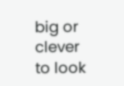big or clever to look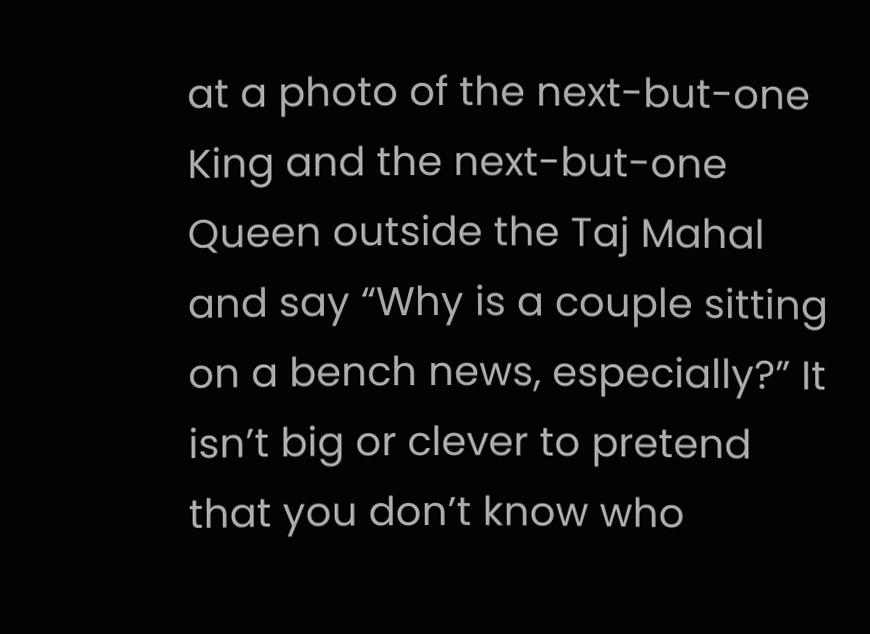at a photo of the next-but-one King and the next-but-one Queen outside the Taj Mahal and say “Why is a couple sitting on a bench news, especially?” It isn’t big or clever to pretend that you don’t know who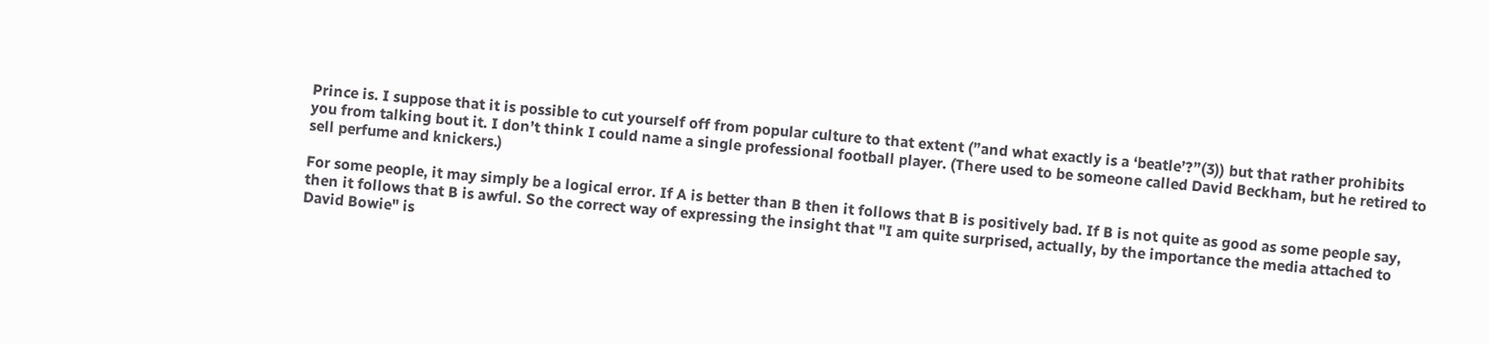Prince is. I suppose that it is possible to cut yourself off from popular culture to that extent (”and what exactly is a ‘beatle’?”(3)) but that rather prohibits you from talking bout it. I don’t think I could name a single professional football player. (There used to be someone called David Beckham, but he retired to sell perfume and knickers.)

For some people, it may simply be a logical error. If A is better than B then it follows that B is positively bad. If B is not quite as good as some people say, then it follows that B is awful. So the correct way of expressing the insight that "I am quite surprised, actually, by the importance the media attached to David Bowie" is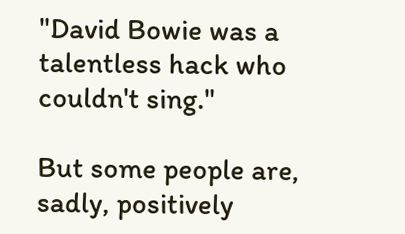"David Bowie was a talentless hack who couldn't sing."

But some people are, sadly, positively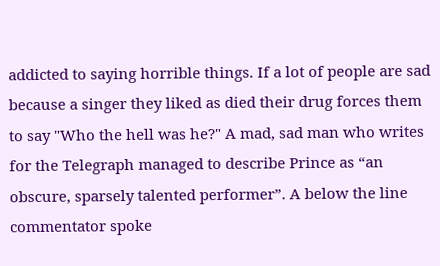addicted to saying horrible things. If a lot of people are sad because a singer they liked as died their drug forces them to say "Who the hell was he?" A mad, sad man who writes for the Telegraph managed to describe Prince as “an obscure, sparsely talented performer”. A below the line commentator spoke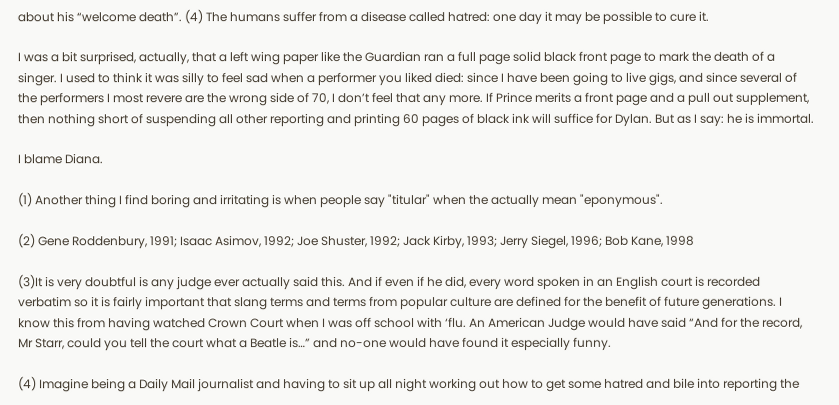about his “welcome death”. (4) The humans suffer from a disease called hatred: one day it may be possible to cure it.

I was a bit surprised, actually, that a left wing paper like the Guardian ran a full page solid black front page to mark the death of a singer. I used to think it was silly to feel sad when a performer you liked died: since I have been going to live gigs, and since several of the performers I most revere are the wrong side of 70, I don’t feel that any more. If Prince merits a front page and a pull out supplement, then nothing short of suspending all other reporting and printing 60 pages of black ink will suffice for Dylan. But as I say: he is immortal.

I blame Diana.

(1) Another thing I find boring and irritating is when people say "titular" when the actually mean "eponymous".

(2) Gene Roddenbury, 1991; Isaac Asimov, 1992; Joe Shuster, 1992; Jack Kirby, 1993; Jerry Siegel, 1996; Bob Kane, 1998

(3)It is very doubtful is any judge ever actually said this. And if even if he did, every word spoken in an English court is recorded verbatim so it is fairly important that slang terms and terms from popular culture are defined for the benefit of future generations. I know this from having watched Crown Court when I was off school with ‘flu. An American Judge would have said “And for the record, Mr Starr, could you tell the court what a Beatle is…” and no-one would have found it especially funny.

(4) Imagine being a Daily Mail journalist and having to sit up all night working out how to get some hatred and bile into reporting the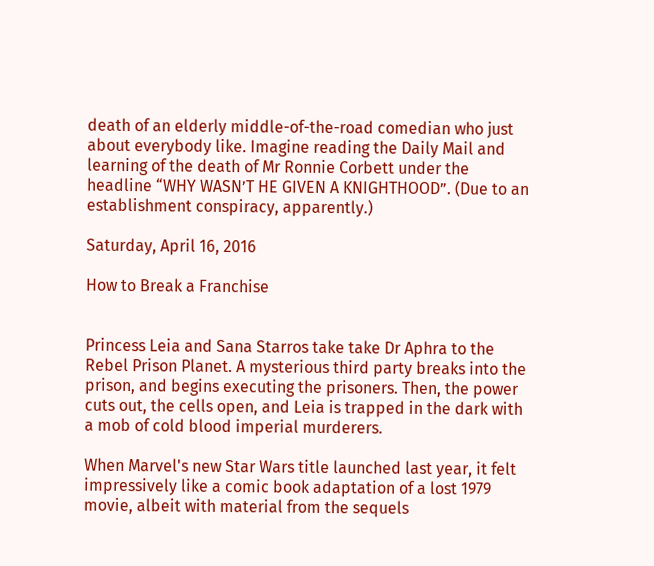death of an elderly middle-of-the-road comedian who just about everybody like. Imagine reading the Daily Mail and learning of the death of Mr Ronnie Corbett under the headline “WHY WASN’T HE GIVEN A KNIGHTHOOD”. (Due to an establishment conspiracy, apparently.)

Saturday, April 16, 2016

How to Break a Franchise


Princess Leia and Sana Starros take take Dr Aphra to the Rebel Prison Planet. A mysterious third party breaks into the prison, and begins executing the prisoners. Then, the power cuts out, the cells open, and Leia is trapped in the dark with  a mob of cold blood imperial murderers.

When Marvel's new Star Wars title launched last year, it felt impressively like a comic book adaptation of a lost 1979 movie, albeit with material from the sequels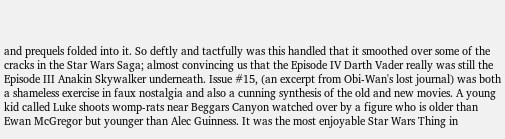and prequels folded into it. So deftly and tactfully was this handled that it smoothed over some of the cracks in the Star Wars Saga; almost convincing us that the Episode IV Darth Vader really was still the Episode III Anakin Skywalker underneath. Issue #15, (an excerpt from Obi-Wan's lost journal) was both a shameless exercise in faux nostalgia and also a cunning synthesis of the old and new movies. A young kid called Luke shoots womp-rats near Beggars Canyon watched over by a figure who is older than Ewan McGregor but younger than Alec Guinness. It was the most enjoyable Star Wars Thing in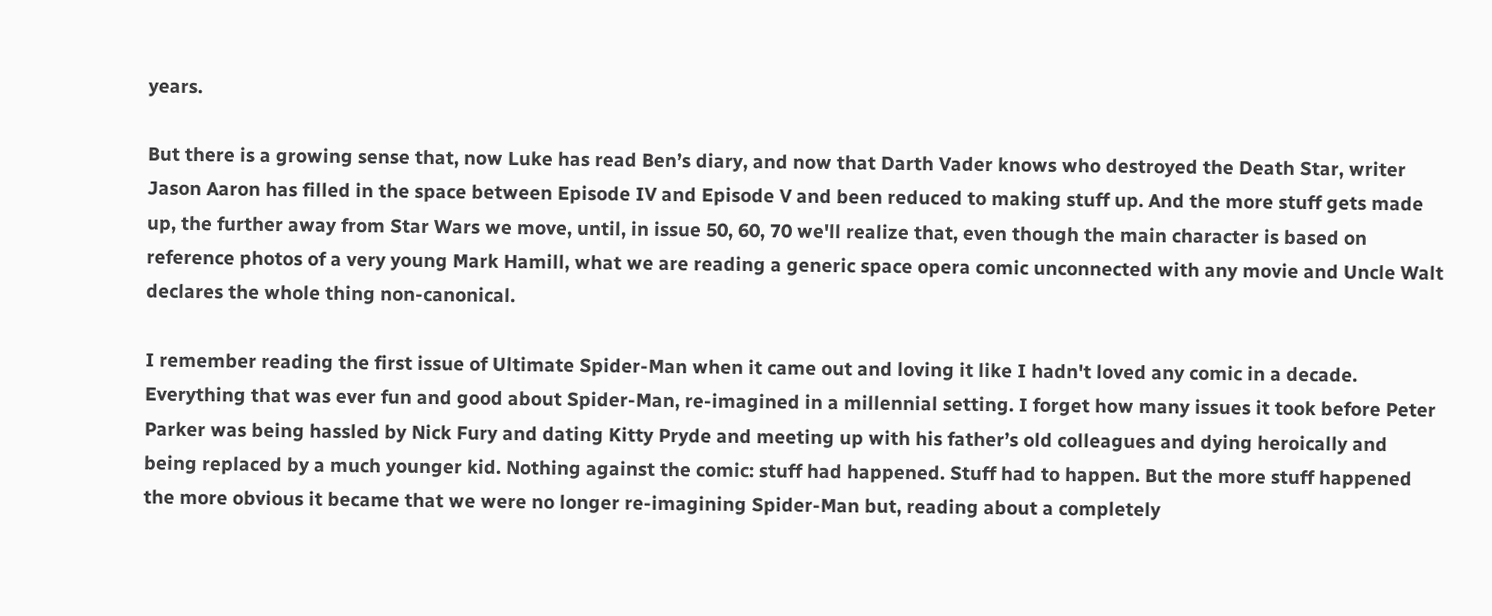years.

But there is a growing sense that, now Luke has read Ben’s diary, and now that Darth Vader knows who destroyed the Death Star, writer Jason Aaron has filled in the space between Episode IV and Episode V and been reduced to making stuff up. And the more stuff gets made up, the further away from Star Wars we move, until, in issue 50, 60, 70 we'll realize that, even though the main character is based on reference photos of a very young Mark Hamill, what we are reading a generic space opera comic unconnected with any movie and Uncle Walt declares the whole thing non-canonical.

I remember reading the first issue of Ultimate Spider-Man when it came out and loving it like I hadn't loved any comic in a decade. Everything that was ever fun and good about Spider-Man, re-imagined in a millennial setting. I forget how many issues it took before Peter Parker was being hassled by Nick Fury and dating Kitty Pryde and meeting up with his father’s old colleagues and dying heroically and being replaced by a much younger kid. Nothing against the comic: stuff had happened. Stuff had to happen. But the more stuff happened the more obvious it became that we were no longer re-imagining Spider-Man but, reading about a completely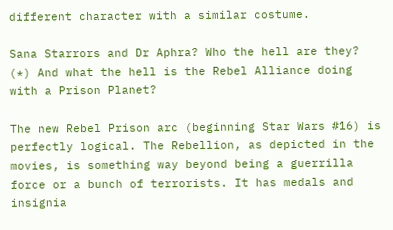different character with a similar costume.

Sana Starrors and Dr Aphra? Who the hell are they? (*) And what the hell is the Rebel Alliance doing with a Prison Planet?

The new Rebel Prison arc (beginning Star Wars #16) is perfectly logical. The Rebellion, as depicted in the movies, is something way beyond being a guerrilla force or a bunch of terrorists. It has medals and insignia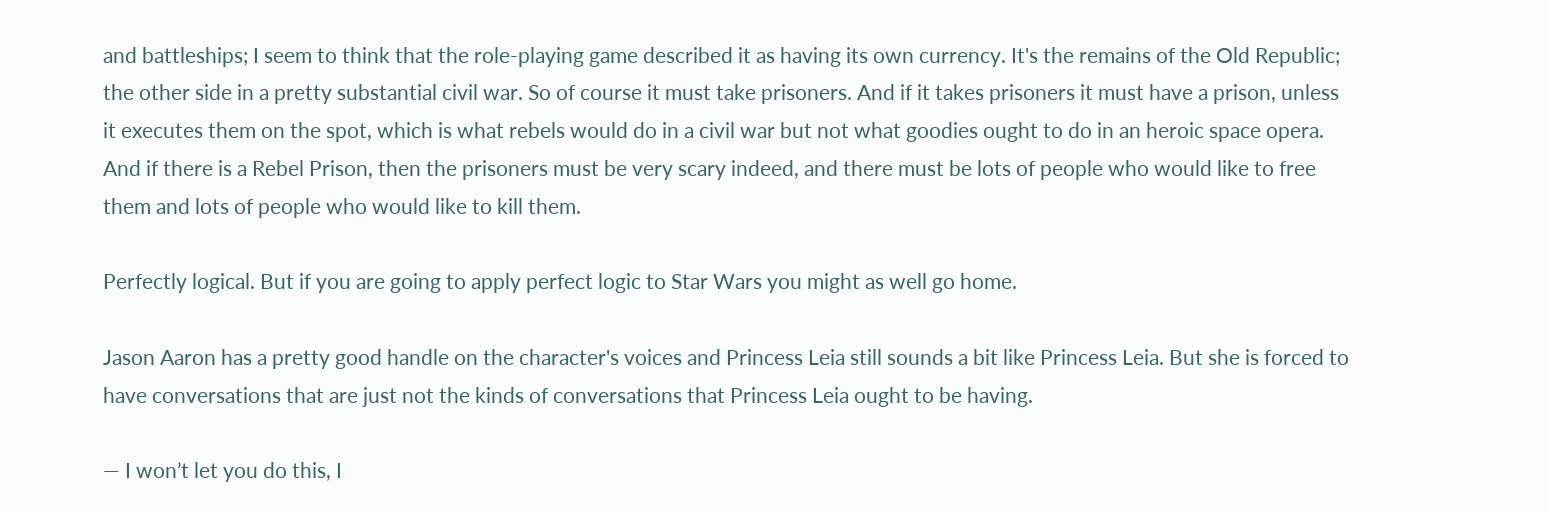and battleships; I seem to think that the role-playing game described it as having its own currency. It's the remains of the Old Republic; the other side in a pretty substantial civil war. So of course it must take prisoners. And if it takes prisoners it must have a prison, unless it executes them on the spot, which is what rebels would do in a civil war but not what goodies ought to do in an heroic space opera. And if there is a Rebel Prison, then the prisoners must be very scary indeed, and there must be lots of people who would like to free them and lots of people who would like to kill them.

Perfectly logical. But if you are going to apply perfect logic to Star Wars you might as well go home.

Jason Aaron has a pretty good handle on the character's voices and Princess Leia still sounds a bit like Princess Leia. But she is forced to have conversations that are just not the kinds of conversations that Princess Leia ought to be having.

— I won’t let you do this, I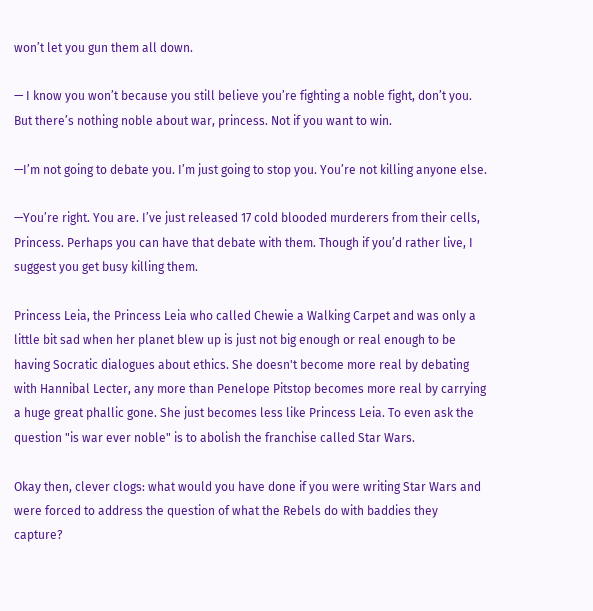won’t let you gun them all down.

— I know you won’t because you still believe you’re fighting a noble fight, don’t you. But there’s nothing noble about war, princess. Not if you want to win.

—I’m not going to debate you. I’m just going to stop you. You’re not killing anyone else.

—You’re right. You are. I’ve just released 17 cold blooded murderers from their cells, Princess. Perhaps you can have that debate with them. Though if you’d rather live, I suggest you get busy killing them.

Princess Leia, the Princess Leia who called Chewie a Walking Carpet and was only a little bit sad when her planet blew up is just not big enough or real enough to be having Socratic dialogues about ethics. She doesn't become more real by debating with Hannibal Lecter, any more than Penelope Pitstop becomes more real by carrying a huge great phallic gone. She just becomes less like Princess Leia. To even ask the question "is war ever noble" is to abolish the franchise called Star Wars.

Okay then, clever clogs: what would you have done if you were writing Star Wars and were forced to address the question of what the Rebels do with baddies they capture?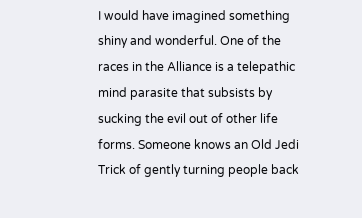I would have imagined something shiny and wonderful. One of the races in the Alliance is a telepathic mind parasite that subsists by sucking the evil out of other life forms. Someone knows an Old Jedi Trick of gently turning people back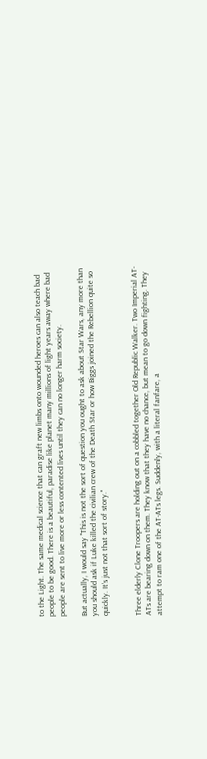to the Light. The same medical science that can graft new limbs onto wounded heroes can also teach bad people to be good. There is a beautiful, paradise like planet many millions of light years away where bad people are sent to live more or less contented lives until they can no longer harm society.

But actually, I would say "This is not the sort of question you ought to ask about Star Wars, any more than you should ask if Luke killed the civilian crew of the Death Star or how Biggs joined the Rebellion quite so quickly. It’s just not that sort of story."


Three elderly Clone Troopers are holding out on a cobbled together Old Republic Walker. Two Imperial AT-ATs are bearing down on them. They know that they have no chance, but mean to go down fighting. They attempt to ram one of the AT-ATs legs. Suddenly, with a literal fanfare, a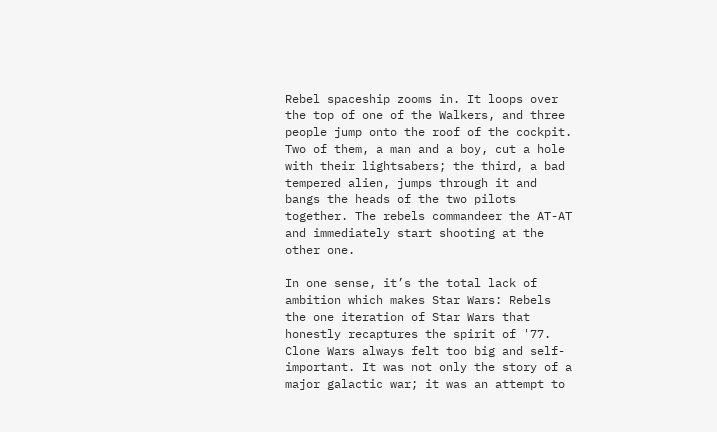Rebel spaceship zooms in. It loops over the top of one of the Walkers, and three people jump onto the roof of the cockpit. Two of them, a man and a boy, cut a hole with their lightsabers; the third, a bad tempered alien, jumps through it and bangs the heads of the two pilots together. The rebels commandeer the AT-AT and immediately start shooting at the other one.

In one sense, it’s the total lack of ambition which makes Star Wars: Rebels the one iteration of Star Wars that honestly recaptures the spirit of '77. Clone Wars always felt too big and self-important. It was not only the story of a major galactic war; it was an attempt to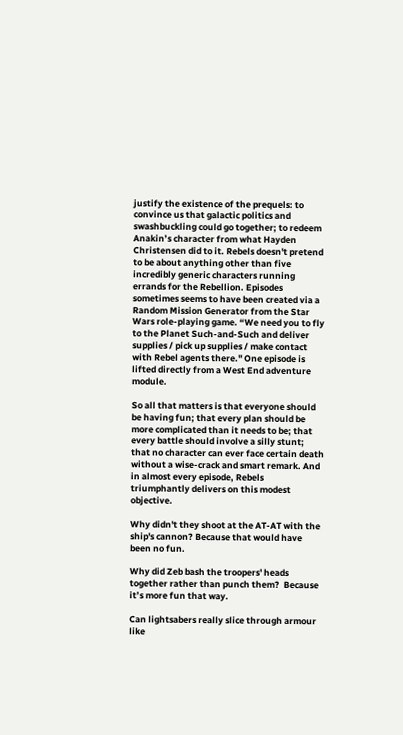justify the existence of the prequels: to convince us that galactic politics and swashbuckling could go together; to redeem Anakin’s character from what Hayden Christensen did to it. Rebels doesn't pretend to be about anything other than five incredibly generic characters running errands for the Rebellion. Episodes sometimes seems to have been created via a Random Mission Generator from the Star Wars role-playing game. “We need you to fly to the Planet Such-and-Such and deliver supplies / pick up supplies / make contact with Rebel agents there." One episode is lifted directly from a West End adventure module.

So all that matters is that everyone should be having fun; that every plan should be more complicated than it needs to be; that every battle should involve a silly stunt; that no character can ever face certain death without a wise-crack and smart remark. And in almost every episode, Rebels triumphantly delivers on this modest objective.

Why didn't they shoot at the AT-AT with the ship's cannon? Because that would have been no fun.

Why did Zeb bash the troopers' heads together rather than punch them?  Because it’s more fun that way.

Can lightsabers really slice through armour like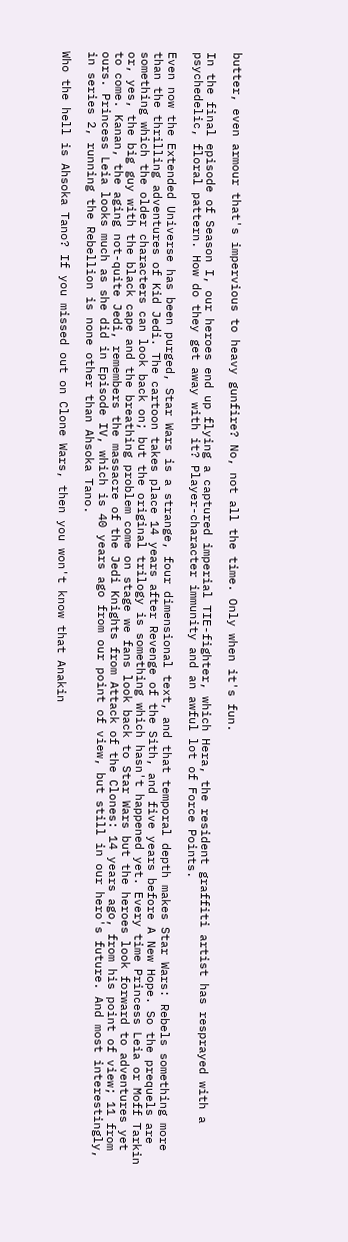butter, even armour that's impervious to heavy gunfire? No, not all the time. Only when it's fun.

In the final episode of Season I, our heroes end up flying a captured imperial TIE-fighter, which Hera, the resident graffiti artist has resprayed with a psychedelic, floral pattern. How do they get away with it? Player-character immunity and an awful lot of Force Points.

Even now the Extended Universe has been purged, Star Wars is a strange, four dimensional text, and that temporal depth makes Star Wars: Rebels something more than the thrilling adventures of Kid Jedi. The cartoon takes place 14 years after Revenge of the Sith, and five years before A New Hope. So the prequels are something which the older characters can look back on; but the original trilogy is something which hasn't happened yet. Every time Princess Leia or Moff Tarkin or, yes, the big guy with the black cape and the breathing problem come on stage we fans look back to Star Wars but the heroes look forward to adventures yet to come. Kanan, the aging not-quite Jedi, remembers the massacre of the Jedi Knights from Attack of the Clones: 14 years ago, from his point of view; 11 from ours. Princess Leia looks much as she did in Episode IV, which is 40 years ago from our point of view, but still in our hero's future. And most interestingly, in series 2, running the Rebellion is none other than Ahsoka Tano.

Who the hell is Ahsoka Tano? If you missed out on Clone Wars, then you won't know that Anakin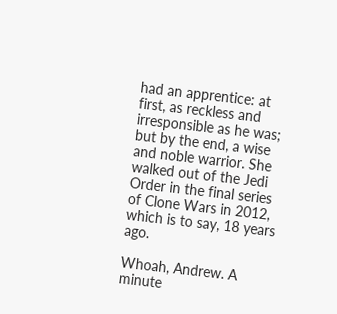had an apprentice: at first, as reckless and irresponsible as he was; but by the end, a wise and noble warrior. She walked out of the Jedi Order in the final series of Clone Wars in 2012, which is to say, 18 years ago.

Whoah, Andrew. A minute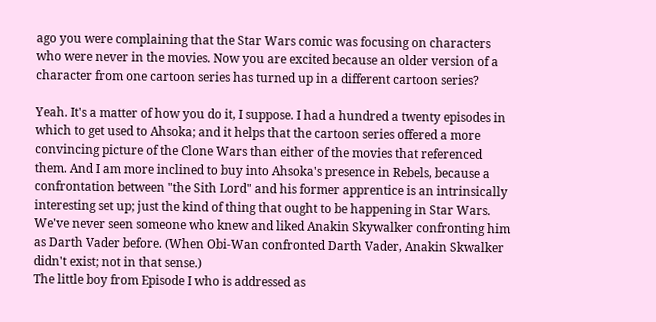ago you were complaining that the Star Wars comic was focusing on characters who were never in the movies. Now you are excited because an older version of a character from one cartoon series has turned up in a different cartoon series?

Yeah. It's a matter of how you do it, I suppose. I had a hundred a twenty episodes in which to get used to Ahsoka; and it helps that the cartoon series offered a more convincing picture of the Clone Wars than either of the movies that referenced them. And I am more inclined to buy into Ahsoka's presence in Rebels, because a confrontation between "the Sith Lord" and his former apprentice is an intrinsically interesting set up; just the kind of thing that ought to be happening in Star Wars. We've never seen someone who knew and liked Anakin Skywalker confronting him as Darth Vader before. (When Obi-Wan confronted Darth Vader, Anakin Skwalker didn't exist; not in that sense.)
The little boy from Episode I who is addressed as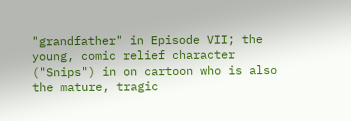"grandfather" in Episode VII; the young, comic relief character ("Snips") in on cartoon who is also the mature, tragic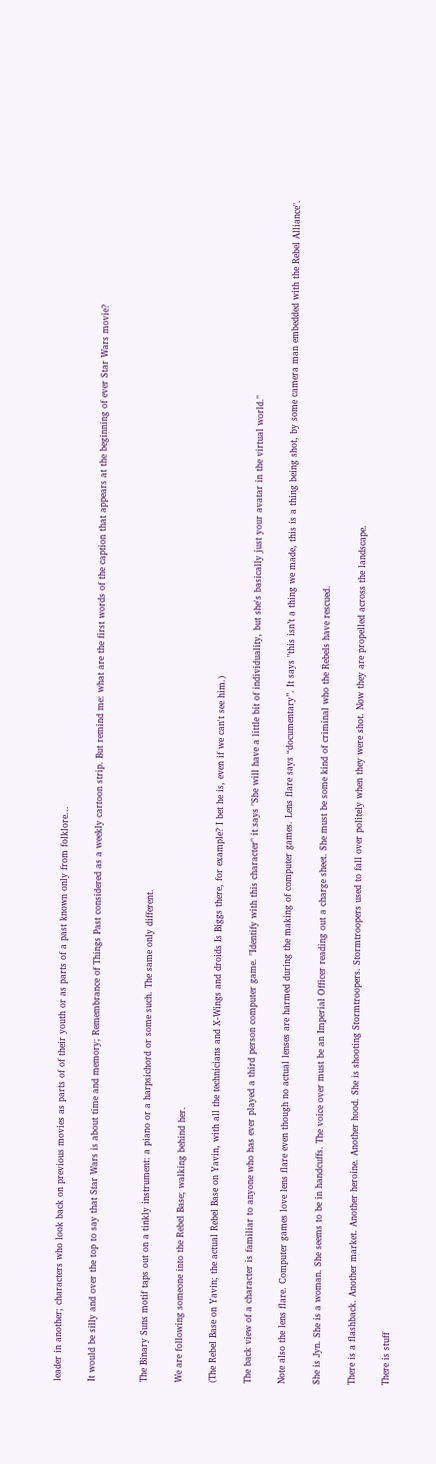leader in another; characters who look back on previous movies as parts of of their youth or as parts of a past known only from folklore...

It would be silly and over the top to say that Star Wars is about time and memory; Remembrance of Things Past considered as a weekly cartoon strip. But remind me: what are the first words of the caption that appears at the beginning of ever Star Wars movie?


The Binary Suns motif taps out on a tinkly instrument: a piano or a harpsichord or some such. The same only different.

We are following someone into the Rebel Base; walking behind her.

(The Rebel Base on Yavin; the actual Rebel Base on Yavin, with all the technicians and X-Wings and droids Is Biggs there, for example? I bet he is, even if we can't see him.)

The back view of a character is familiar to anyone who has ever played a third person computer game. "Identify with this character" it says "She will have a little bit of individuality, but she's basically just your avatar in the virtual world."

Note also the lens flare. Computer games love lens flare even though no actual lenses are harmed during the making of computer games. Lens flare says “documentary”. It says "this isn’t a thing we made, this is a thing being shot, by some camera man embedded with the Rebel Alliance".

She is Jyn. She is a woman. She seems to be in handcuffs. The voice over must be an Imperial Officer reading out a charge sheet. She must be some kind of criminal who the Rebels have rescued.

There is a flashback. Another market. Another heroine. Another hood. She is shooting Stormtroopers. Stormtroopers used to fall over politely when they were shot. Now they are propelled across the landscape.

There is stuff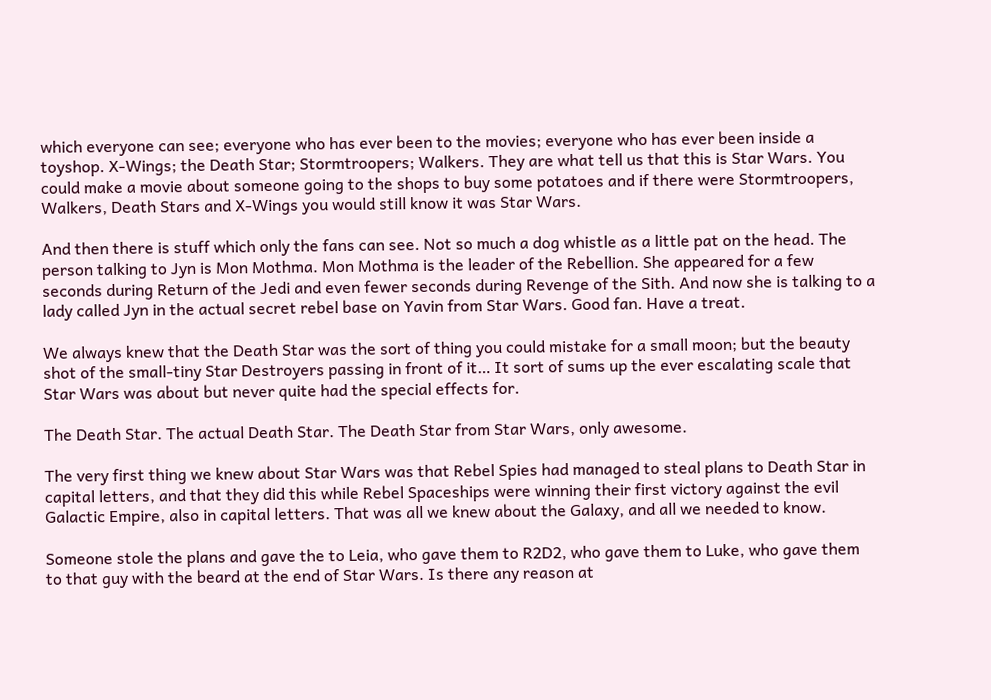which everyone can see; everyone who has ever been to the movies; everyone who has ever been inside a toyshop. X-Wings; the Death Star; Stormtroopers; Walkers. They are what tell us that this is Star Wars. You could make a movie about someone going to the shops to buy some potatoes and if there were Stormtroopers, Walkers, Death Stars and X-Wings you would still know it was Star Wars.

And then there is stuff which only the fans can see. Not so much a dog whistle as a little pat on the head. The person talking to Jyn is Mon Mothma. Mon Mothma is the leader of the Rebellion. She appeared for a few seconds during Return of the Jedi and even fewer seconds during Revenge of the Sith. And now she is talking to a lady called Jyn in the actual secret rebel base on Yavin from Star Wars. Good fan. Have a treat.

We always knew that the Death Star was the sort of thing you could mistake for a small moon; but the beauty shot of the small-tiny Star Destroyers passing in front of it… It sort of sums up the ever escalating scale that Star Wars was about but never quite had the special effects for.

The Death Star. The actual Death Star. The Death Star from Star Wars, only awesome.

The very first thing we knew about Star Wars was that Rebel Spies had managed to steal plans to Death Star in capital letters, and that they did this while Rebel Spaceships were winning their first victory against the evil Galactic Empire, also in capital letters. That was all we knew about the Galaxy, and all we needed to know.

Someone stole the plans and gave the to Leia, who gave them to R2D2, who gave them to Luke, who gave them to that guy with the beard at the end of Star Wars. Is there any reason at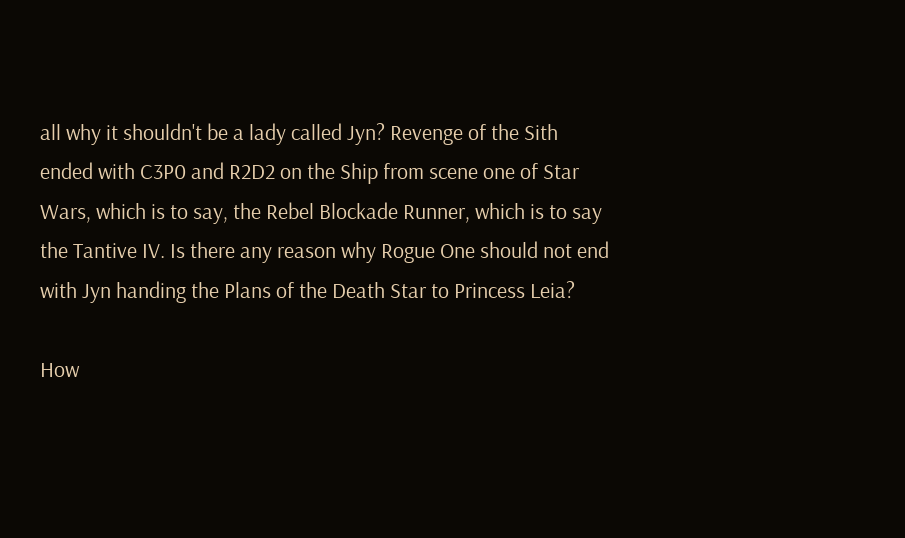all why it shouldn't be a lady called Jyn? Revenge of the Sith ended with C3P0 and R2D2 on the Ship from scene one of Star Wars, which is to say, the Rebel Blockade Runner, which is to say the Tantive IV. Is there any reason why Rogue One should not end with Jyn handing the Plans of the Death Star to Princess Leia?

How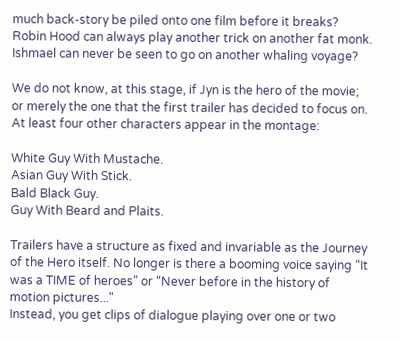much back-story be piled onto one film before it breaks? Robin Hood can always play another trick on another fat monk. Ishmael can never be seen to go on another whaling voyage?

We do not know, at this stage, if Jyn is the hero of the movie; or merely the one that the first trailer has decided to focus on. At least four other characters appear in the montage:

White Guy With Mustache.
Asian Guy With Stick.
Bald Black Guy.
Guy With Beard and Plaits.

Trailers have a structure as fixed and invariable as the Journey of the Hero itself. No longer is there a booming voice saying “It was a TIME of heroes” or “Never before in the history of motion pictures..."
Instead, you get clips of dialogue playing over one or two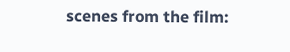scenes from the film: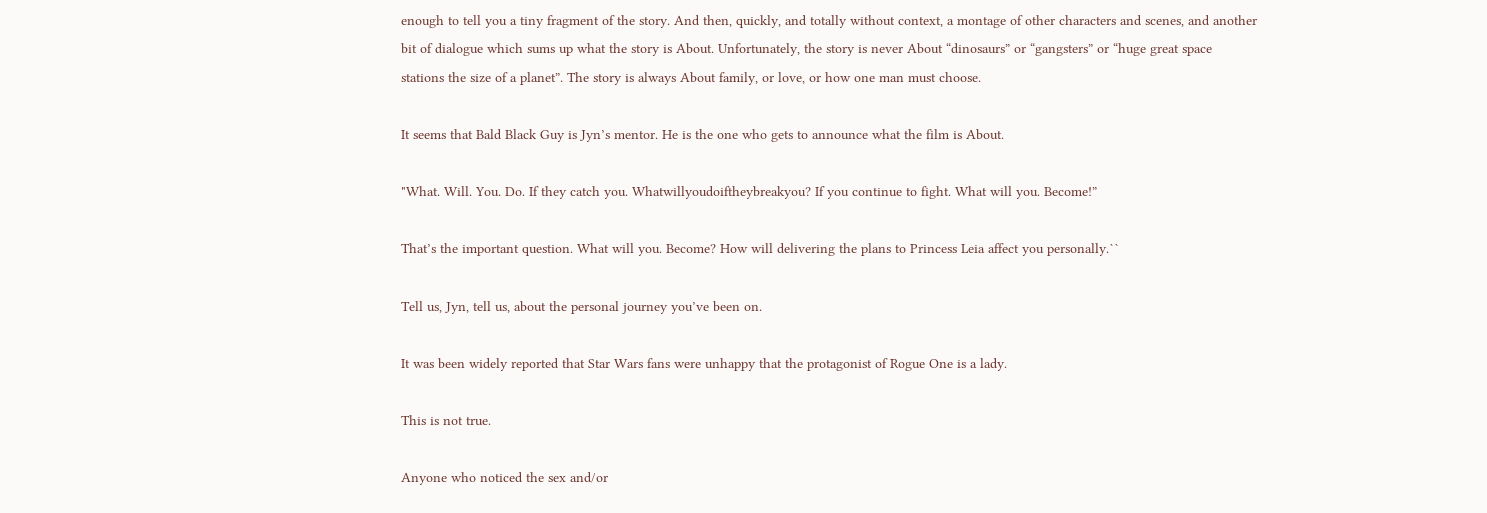enough to tell you a tiny fragment of the story. And then, quickly, and totally without context, a montage of other characters and scenes, and another bit of dialogue which sums up what the story is About. Unfortunately, the story is never About “dinosaurs” or “gangsters” or “huge great space stations the size of a planet”. The story is always About family, or love, or how one man must choose.

It seems that Bald Black Guy is Jyn’s mentor. He is the one who gets to announce what the film is About.

"What. Will. You. Do. If they catch you. Whatwillyoudoiftheybreakyou? If you continue to fight. What will you. Become!”

That’s the important question. What will you. Become? How will delivering the plans to Princess Leia affect you personally.``

Tell us, Jyn, tell us, about the personal journey you’ve been on.

It was been widely reported that Star Wars fans were unhappy that the protagonist of Rogue One is a lady.

This is not true.

Anyone who noticed the sex and/or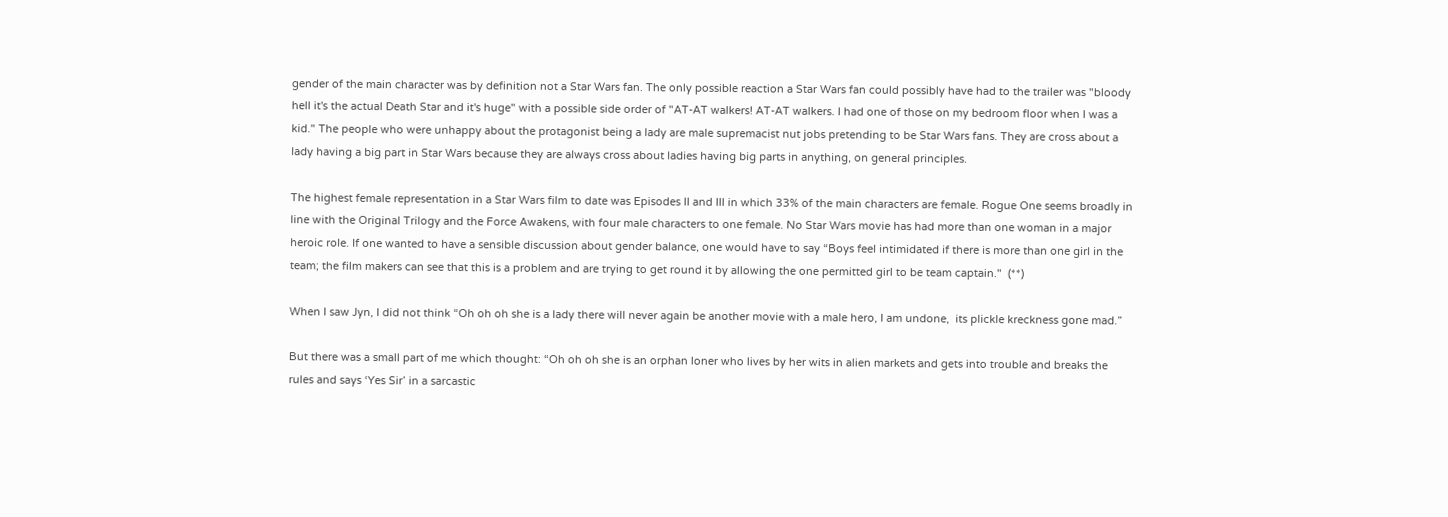gender of the main character was by definition not a Star Wars fan. The only possible reaction a Star Wars fan could possibly have had to the trailer was "bloody hell it's the actual Death Star and it's huge" with a possible side order of "AT-AT walkers! AT-AT walkers. I had one of those on my bedroom floor when I was a kid." The people who were unhappy about the protagonist being a lady are male supremacist nut jobs pretending to be Star Wars fans. They are cross about a lady having a big part in Star Wars because they are always cross about ladies having big parts in anything, on general principles.

The highest female representation in a Star Wars film to date was Episodes II and III in which 33% of the main characters are female. Rogue One seems broadly in line with the Original Trilogy and the Force Awakens, with four male characters to one female. No Star Wars movie has had more than one woman in a major heroic role. If one wanted to have a sensible discussion about gender balance, one would have to say “Boys feel intimidated if there is more than one girl in the team; the film makers can see that this is a problem and are trying to get round it by allowing the one permitted girl to be team captain."  (**)

When I saw Jyn, I did not think “Oh oh oh she is a lady there will never again be another movie with a male hero, I am undone,  its plickle kreckness gone mad.”

But there was a small part of me which thought: “Oh oh oh she is an orphan loner who lives by her wits in alien markets and gets into trouble and breaks the rules and says ‘Yes Sir’ in a sarcastic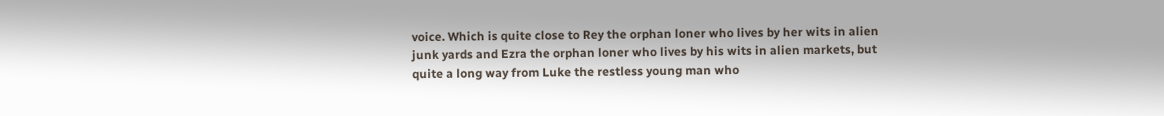voice. Which is quite close to Rey the orphan loner who lives by her wits in alien junk yards and Ezra the orphan loner who lives by his wits in alien markets, but quite a long way from Luke the restless young man who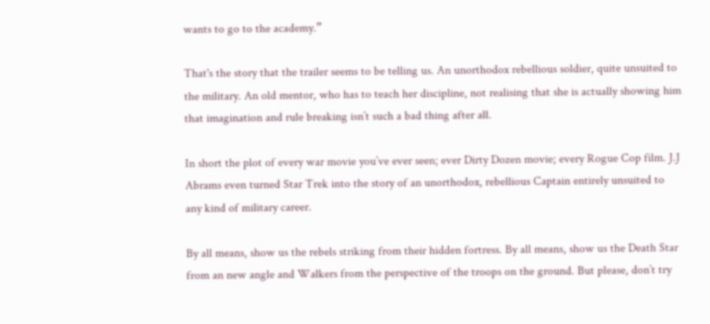wants to go to the academy.”

That's the story that the trailer seems to be telling us. An unorthodox rebellious soldier, quite unsuited to the military. An old mentor, who has to teach her discipline, not realising that she is actually showing him that imagination and rule breaking isn’t such a bad thing after all.

In short the plot of every war movie you’ve ever seen; ever Dirty Dozen movie; every Rogue Cop film. J.J Abrams even turned Star Trek into the story of an unorthodox, rebellious Captain entirely unsuited to any kind of military career.

By all means, show us the rebels striking from their hidden fortress. By all means, show us the Death Star from an new angle and Walkers from the perspective of the troops on the ground. But please, don’t try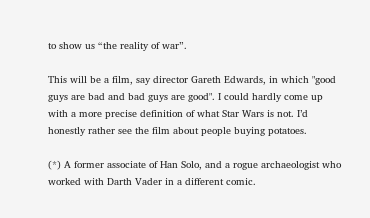to show us “the reality of war”.

This will be a film, say director Gareth Edwards, in which "good guys are bad and bad guys are good". I could hardly come up with a more precise definition of what Star Wars is not. I’d honestly rather see the film about people buying potatoes.

(*) A former associate of Han Solo, and a rogue archaeologist who worked with Darth Vader in a different comic.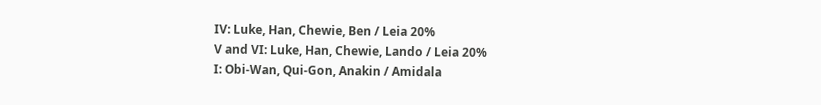IV: Luke, Han, Chewie, Ben / Leia 20%
V and VI: Luke, Han, Chewie, Lando / Leia 20%
I: Obi-Wan, Qui-Gon, Anakin / Amidala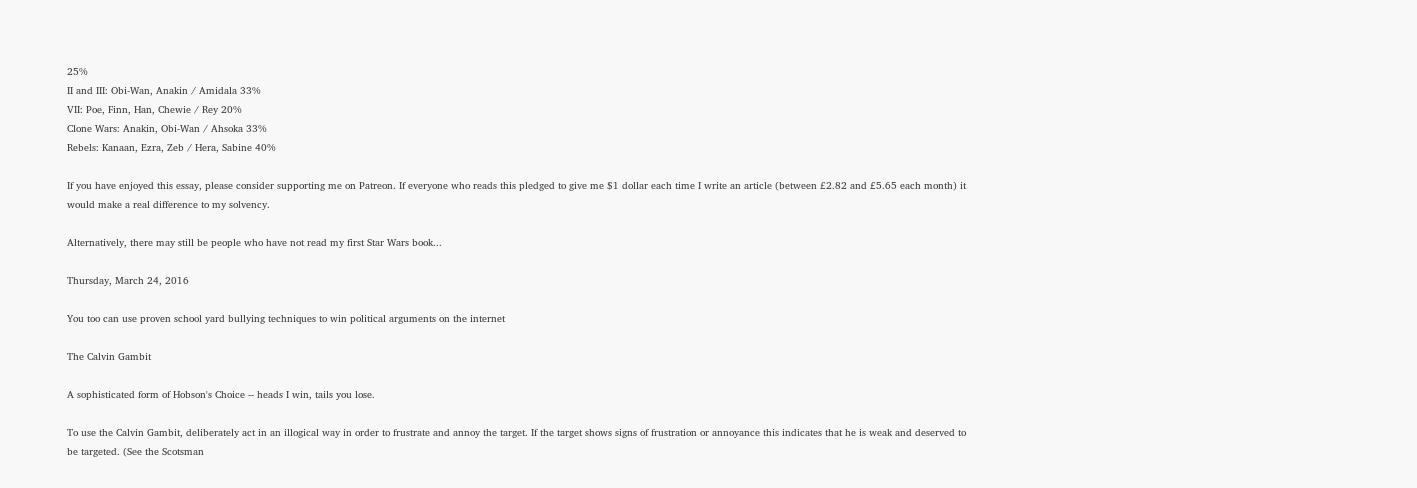25%
II and III: Obi-Wan, Anakin / Amidala 33%
VII: Poe, Finn, Han, Chewie / Rey 20%
Clone Wars: Anakin, Obi-Wan / Ahsoka 33%
Rebels: Kanaan, Ezra, Zeb / Hera, Sabine 40%

If you have enjoyed this essay, please consider supporting me on Patreon. If everyone who reads this pledged to give me $1 dollar each time I write an article (between £2.82 and £5.65 each month) it would make a real difference to my solvency.

Alternatively, there may still be people who have not read my first Star Wars book...

Thursday, March 24, 2016

You too can use proven school yard bullying techniques to win political arguments on the internet

The Calvin Gambit

A sophisticated form of Hobson's Choice -- heads I win, tails you lose.

To use the Calvin Gambit, deliberately act in an illogical way in order to frustrate and annoy the target. If the target shows signs of frustration or annoyance this indicates that he is weak and deserved to be targeted. (See the Scotsman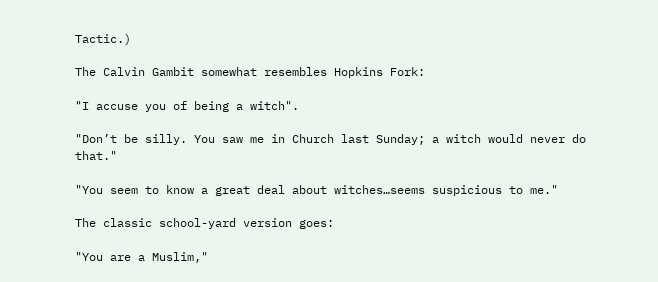Tactic.)

The Calvin Gambit somewhat resembles Hopkins Fork:

"I accuse you of being a witch".

"Don’t be silly. You saw me in Church last Sunday; a witch would never do that."

"You seem to know a great deal about witches…seems suspicious to me."

The classic school-yard version goes:

"You are a Muslim,"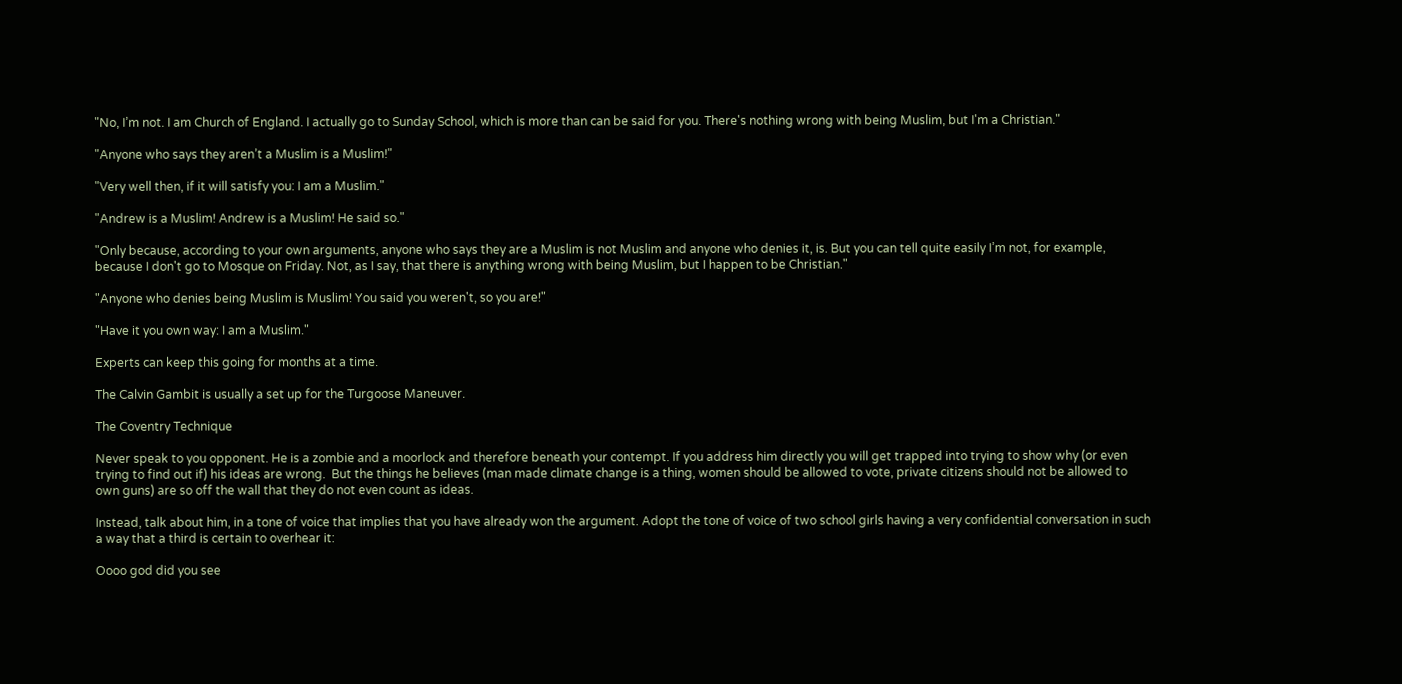"No, I’m not. I am Church of England. I actually go to Sunday School, which is more than can be said for you. There's nothing wrong with being Muslim, but I'm a Christian."

"Anyone who says they aren’t a Muslim is a Muslim!"

"Very well then, if it will satisfy you: I am a Muslim."

"Andrew is a Muslim! Andrew is a Muslim! He said so."

"Only because, according to your own arguments, anyone who says they are a Muslim is not Muslim and anyone who denies it, is. But you can tell quite easily I’m not, for example, because I don't go to Mosque on Friday. Not, as I say, that there is anything wrong with being Muslim, but I happen to be Christian."

"Anyone who denies being Muslim is Muslim! You said you weren't, so you are!"

"Have it you own way: I am a Muslim."

Experts can keep this going for months at a time.

The Calvin Gambit is usually a set up for the Turgoose Maneuver.

The Coventry Technique

Never speak to you opponent. He is a zombie and a moorlock and therefore beneath your contempt. If you address him directly you will get trapped into trying to show why (or even trying to find out if) his ideas are wrong.  But the things he believes (man made climate change is a thing, women should be allowed to vote, private citizens should not be allowed to own guns) are so off the wall that they do not even count as ideas.

Instead, talk about him, in a tone of voice that implies that you have already won the argument. Adopt the tone of voice of two school girls having a very confidential conversation in such a way that a third is certain to overhear it:

Oooo god did you see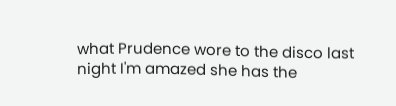what Prudence wore to the disco last night I'm amazed she has the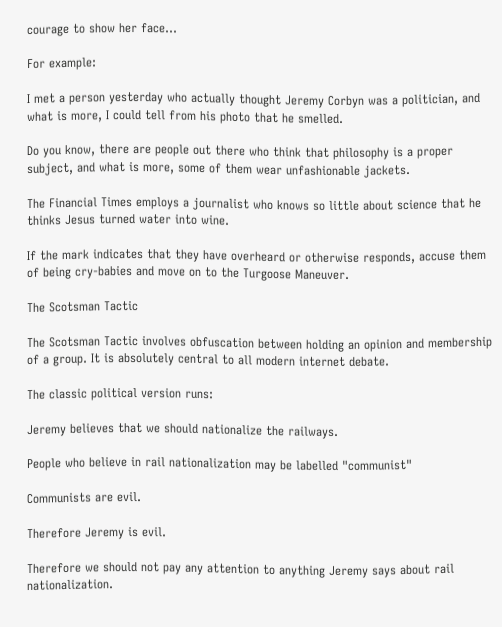courage to show her face...

For example:

I met a person yesterday who actually thought Jeremy Corbyn was a politician, and what is more, I could tell from his photo that he smelled.

Do you know, there are people out there who think that philosophy is a proper subject, and what is more, some of them wear unfashionable jackets.

The Financial Times employs a journalist who knows so little about science that he thinks Jesus turned water into wine.

If the mark indicates that they have overheard or otherwise responds, accuse them of being cry-babies and move on to the Turgoose Maneuver.

The Scotsman Tactic

The Scotsman Tactic involves obfuscation between holding an opinion and membership of a group. It is absolutely central to all modern internet debate.

The classic political version runs:

Jeremy believes that we should nationalize the railways.

People who believe in rail nationalization may be labelled "communist"

Communists are evil.

Therefore Jeremy is evil.

Therefore we should not pay any attention to anything Jeremy says about rail nationalization.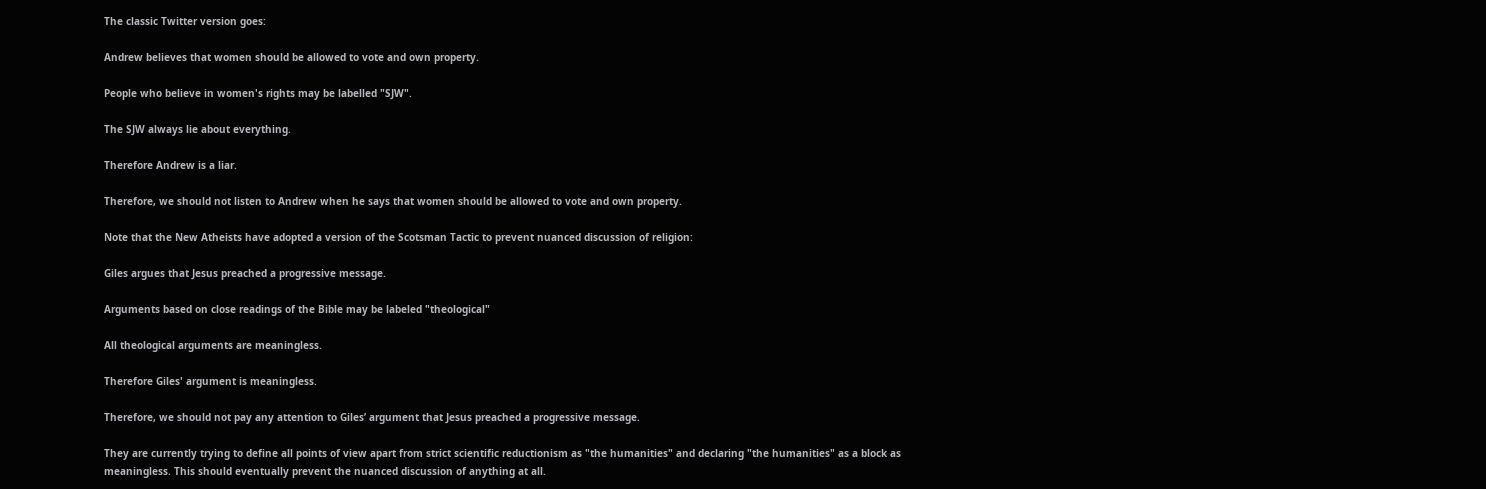The classic Twitter version goes:

Andrew believes that women should be allowed to vote and own property.

People who believe in women's rights may be labelled "SJW".

The SJW always lie about everything.

Therefore Andrew is a liar.

Therefore, we should not listen to Andrew when he says that women should be allowed to vote and own property.

Note that the New Atheists have adopted a version of the Scotsman Tactic to prevent nuanced discussion of religion:

Giles argues that Jesus preached a progressive message.

Arguments based on close readings of the Bible may be labeled "theological"

All theological arguments are meaningless.

Therefore Giles' argument is meaningless.

Therefore, we should not pay any attention to Giles’ argument that Jesus preached a progressive message.

They are currently trying to define all points of view apart from strict scientific reductionism as "the humanities" and declaring "the humanities" as a block as meaningless. This should eventually prevent the nuanced discussion of anything at all.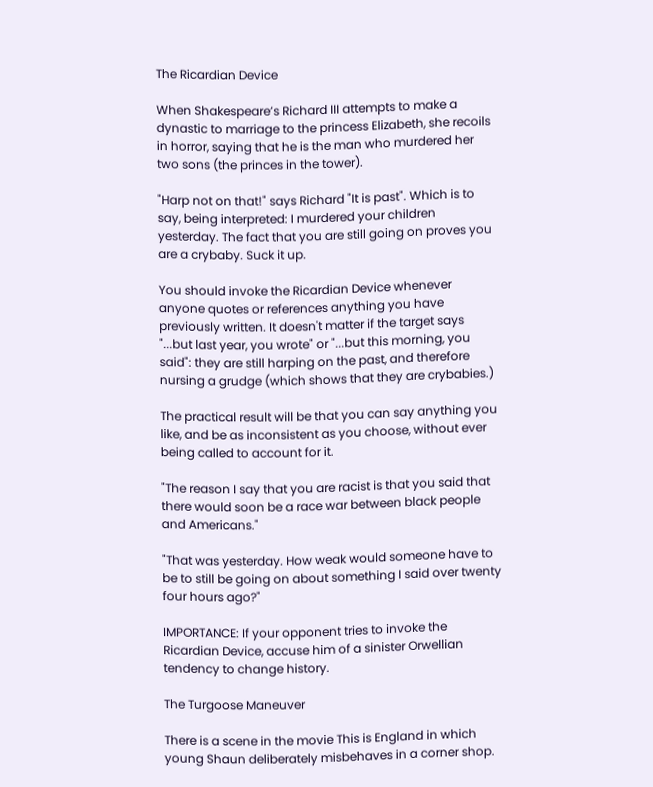The Ricardian Device

When Shakespeare’s Richard III attempts to make a dynastic to marriage to the princess Elizabeth, she recoils in horror, saying that he is the man who murdered her two sons (the princes in the tower).

"Harp not on that!" says Richard "It is past". Which is to say, being interpreted: I murdered your children yesterday. The fact that you are still going on proves you are a crybaby. Suck it up.

You should invoke the Ricardian Device whenever anyone quotes or references anything you have previously written. It doesn't matter if the target says "...but last year, you wrote" or "...but this morning, you said": they are still harping on the past, and therefore nursing a grudge (which shows that they are crybabies.)

The practical result will be that you can say anything you like, and be as inconsistent as you choose, without ever being called to account for it.

"The reason I say that you are racist is that you said that there would soon be a race war between black people and Americans."

"That was yesterday. How weak would someone have to be to still be going on about something I said over twenty four hours ago?"

IMPORTANCE: If your opponent tries to invoke the Ricardian Device, accuse him of a sinister Orwellian tendency to change history.

The Turgoose Maneuver

There is a scene in the movie This is England in which young Shaun deliberately misbehaves in a corner shop.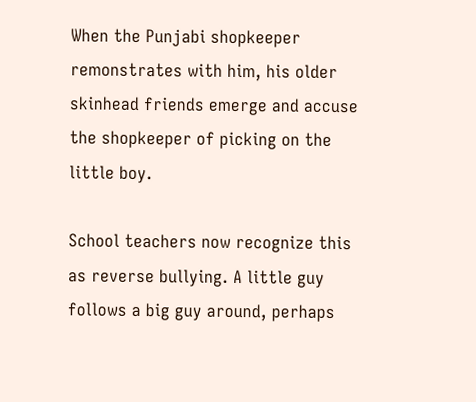When the Punjabi shopkeeper remonstrates with him, his older skinhead friends emerge and accuse the shopkeeper of picking on the little boy.

School teachers now recognize this as reverse bullying. A little guy follows a big guy around, perhaps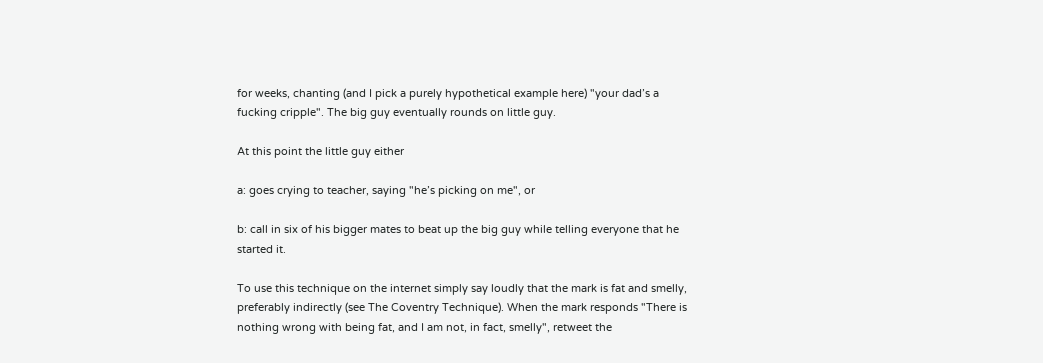for weeks, chanting (and I pick a purely hypothetical example here) "your dad’s a fucking cripple". The big guy eventually rounds on little guy.

At this point the little guy either

a: goes crying to teacher, saying "he’s picking on me", or

b: call in six of his bigger mates to beat up the big guy while telling everyone that he started it.

To use this technique on the internet simply say loudly that the mark is fat and smelly, preferably indirectly (see The Coventry Technique). When the mark responds "There is nothing wrong with being fat, and I am not, in fact, smelly", retweet the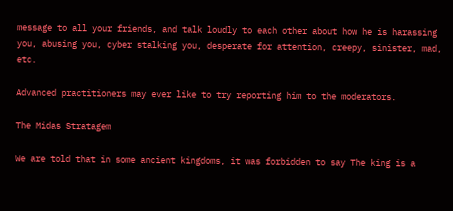message to all your friends, and talk loudly to each other about how he is harassing you, abusing you, cyber stalking you, desperate for attention, creepy, sinister, mad, etc.

Advanced practitioners may ever like to try reporting him to the moderators.

The Midas Stratagem

We are told that in some ancient kingdoms, it was forbidden to say The king is a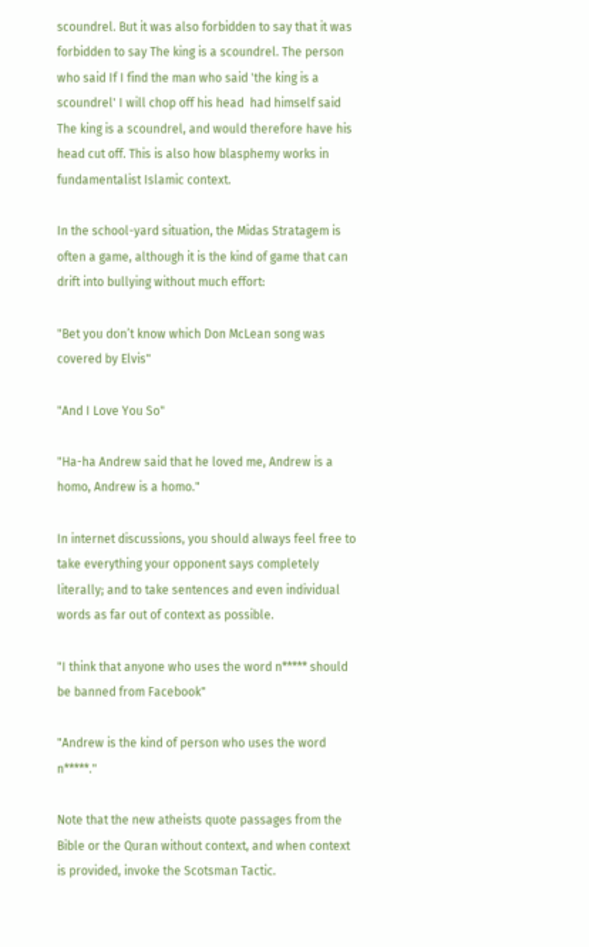scoundrel. But it was also forbidden to say that it was forbidden to say The king is a scoundrel. The person who said If I find the man who said 'the king is a scoundrel' I will chop off his head  had himself said The king is a scoundrel, and would therefore have his head cut off. This is also how blasphemy works in fundamentalist Islamic context.

In the school-yard situation, the Midas Stratagem is often a game, although it is the kind of game that can drift into bullying without much effort:

"Bet you don’t know which Don McLean song was covered by Elvis"

"And I Love You So"

"Ha-ha Andrew said that he loved me, Andrew is a homo, Andrew is a homo."

In internet discussions, you should always feel free to take everything your opponent says completely literally; and to take sentences and even individual words as far out of context as possible.

"I think that anyone who uses the word n***** should be banned from Facebook"

"Andrew is the kind of person who uses the word n*****."

Note that the new atheists quote passages from the Bible or the Quran without context, and when context is provided, invoke the Scotsman Tactic.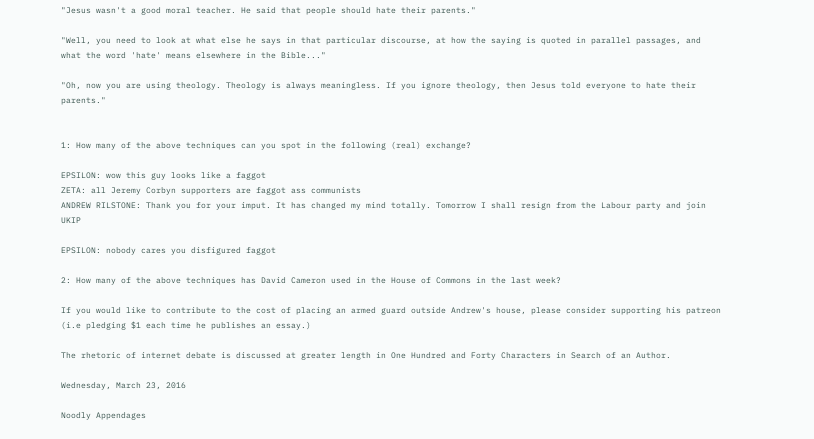"Jesus wasn't a good moral teacher. He said that people should hate their parents."

"Well, you need to look at what else he says in that particular discourse, at how the saying is quoted in parallel passages, and what the word 'hate' means elsewhere in the Bible..."

"Oh, now you are using theology. Theology is always meaningless. If you ignore theology, then Jesus told everyone to hate their parents."


1: How many of the above techniques can you spot in the following (real) exchange?

EPSILON: wow this guy looks like a faggot
ZETA: all Jeremy Corbyn supporters are faggot ass communists
ANDREW RILSTONE: Thank you for your imput. It has changed my mind totally. Tomorrow I shall resign from the Labour party and join UKIP

EPSILON: nobody cares you disfigured faggot

2: How many of the above techniques has David Cameron used in the House of Commons in the last week?

If you would like to contribute to the cost of placing an armed guard outside Andrew's house, please consider supporting his patreon (i.e pledging $1 each time he publishes an essay.)

The rhetoric of internet debate is discussed at greater length in One Hundred and Forty Characters in Search of an Author.

Wednesday, March 23, 2016

Noodly Appendages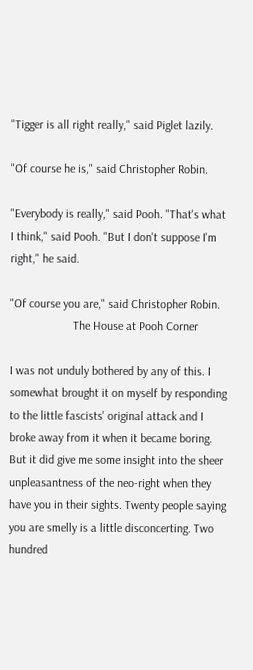"Tigger is all right really," said Piglet lazily.

"Of course he is," said Christopher Robin.

"Everybody is really," said Pooh. "That's what I think," said Pooh. "But I don't suppose I'm right," he said.

"Of course you are," said Christopher Robin.
                     The House at Pooh Corner

I was not unduly bothered by any of this. I somewhat brought it on myself by responding to the little fascists' original attack and I broke away from it when it became boring. But it did give me some insight into the sheer unpleasantness of the neo-right when they have you in their sights. Twenty people saying you are smelly is a little disconcerting. Two hundred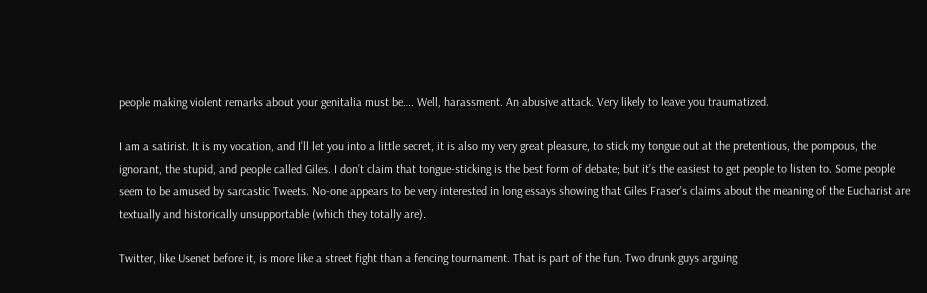people making violent remarks about your genitalia must be…. Well, harassment. An abusive attack. Very likely to leave you traumatized.

I am a satirist. It is my vocation, and I’ll let you into a little secret, it is also my very great pleasure, to stick my tongue out at the pretentious, the pompous, the ignorant, the stupid, and people called Giles. I don’t claim that tongue-sticking is the best form of debate; but it’s the easiest to get people to listen to. Some people seem to be amused by sarcastic Tweets. No-one appears to be very interested in long essays showing that Giles Fraser's claims about the meaning of the Eucharist are textually and historically unsupportable (which they totally are).

Twitter, like Usenet before it, is more like a street fight than a fencing tournament. That is part of the fun. Two drunk guys arguing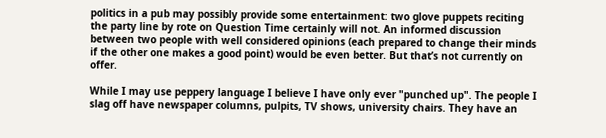politics in a pub may possibly provide some entertainment: two glove puppets reciting the party line by rote on Question Time certainly will not. An informed discussion between two people with well considered opinions (each prepared to change their minds if the other one makes a good point) would be even better. But that’s not currently on offer.

While I may use peppery language I believe I have only ever "punched up". The people I slag off have newspaper columns, pulpits, TV shows, university chairs. They have an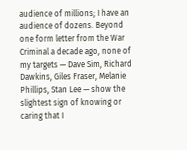audience of millions; I have an audience of dozens. Beyond one form letter from the War Criminal a decade ago, none of my targets — Dave Sim, Richard Dawkins, Giles Fraser, Melanie Phillips, Stan Lee — show the slightest sign of knowing or caring that I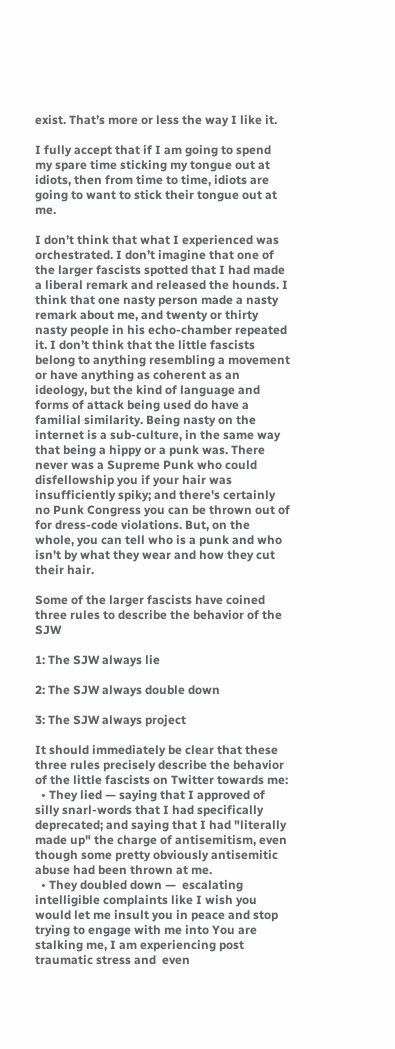exist. That’s more or less the way I like it.

I fully accept that if I am going to spend my spare time sticking my tongue out at idiots, then from time to time, idiots are going to want to stick their tongue out at me.

I don’t think that what I experienced was orchestrated. I don’t imagine that one of the larger fascists spotted that I had made a liberal remark and released the hounds. I think that one nasty person made a nasty remark about me, and twenty or thirty nasty people in his echo-chamber repeated it. I don’t think that the little fascists belong to anything resembling a movement or have anything as coherent as an ideology, but the kind of language and forms of attack being used do have a familial similarity. Being nasty on the internet is a sub-culture, in the same way that being a hippy or a punk was. There never was a Supreme Punk who could disfellowship you if your hair was insufficiently spiky; and there's certainly no Punk Congress you can be thrown out of for dress-code violations. But, on the whole, you can tell who is a punk and who isn't by what they wear and how they cut their hair.

Some of the larger fascists have coined three rules to describe the behavior of the SJW

1: The SJW always lie

2: The SJW always double down

3: The SJW always project

It should immediately be clear that these three rules precisely describe the behavior of the little fascists on Twitter towards me:
  • They lied — saying that I approved of silly snarl-words that I had specifically deprecated; and saying that I had "literally made up" the charge of antisemitism, even though some pretty obviously antisemitic abuse had been thrown at me.
  • They doubled down —  escalating intelligible complaints like I wish you would let me insult you in peace and stop trying to engage with me into You are stalking me, I am experiencing post traumatic stress and  even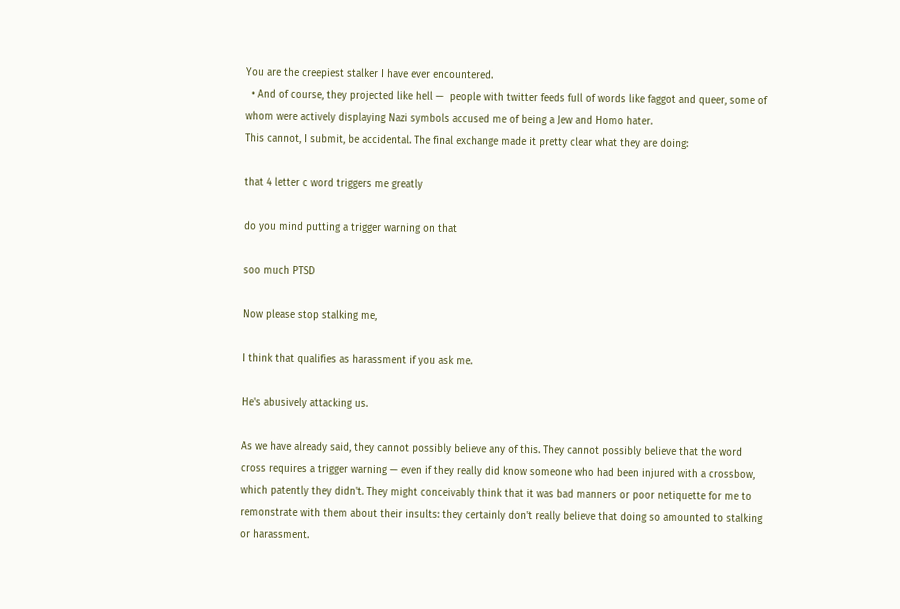You are the creepiest stalker I have ever encountered.
  • And of course, they projected like hell —  people with twitter feeds full of words like faggot and queer, some of whom were actively displaying Nazi symbols accused me of being a Jew and Homo hater.
This cannot, I submit, be accidental. The final exchange made it pretty clear what they are doing:

that 4 letter c word triggers me greatly

do you mind putting a trigger warning on that

soo much PTSD

Now please stop stalking me,

I think that qualifies as harassment if you ask me.

He's abusively attacking us.

As we have already said, they cannot possibly believe any of this. They cannot possibly believe that the word cross requires a trigger warning — even if they really did know someone who had been injured with a crossbow, which patently they didn't. They might conceivably think that it was bad manners or poor netiquette for me to remonstrate with them about their insults: they certainly don't really believe that doing so amounted to stalking or harassment.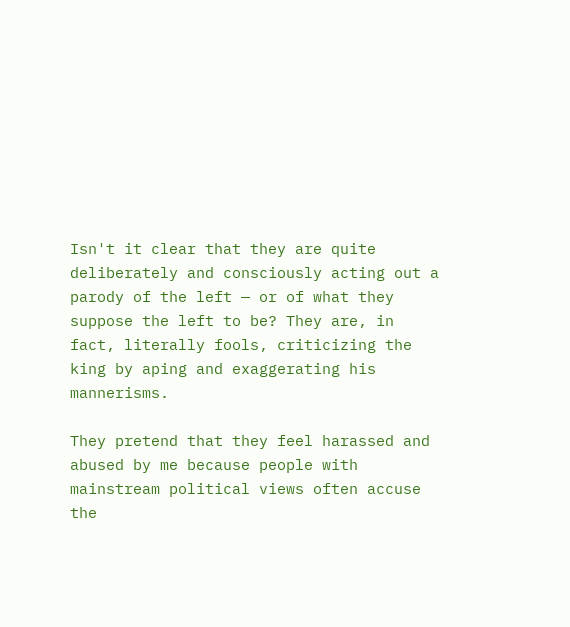Isn't it clear that they are quite deliberately and consciously acting out a parody of the left — or of what they suppose the left to be? They are, in fact, literally fools, criticizing the king by aping and exaggerating his mannerisms.

They pretend that they feel harassed and abused by me because people with mainstream political views often accuse the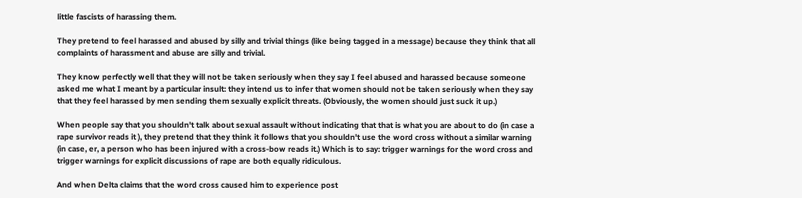little fascists of harassing them.

They pretend to feel harassed and abused by silly and trivial things (like being tagged in a message) because they think that all complaints of harassment and abuse are silly and trivial.

They know perfectly well that they will not be taken seriously when they say I feel abused and harassed because someone asked me what I meant by a particular insult: they intend us to infer that women should not be taken seriously when they say that they feel harassed by men sending them sexually explicit threats. (Obviously, the women should just suck it up.)

When people say that you shouldn't talk about sexual assault without indicating that that is what you are about to do (in case a rape survivor reads it ), they pretend that they think it follows that you shouldn't use the word cross without a similar warning (in case, er, a person who has been injured with a cross-bow reads it.) Which is to say: trigger warnings for the word cross and trigger warnings for explicit discussions of rape are both equally ridiculous.

And when Delta claims that the word cross caused him to experience post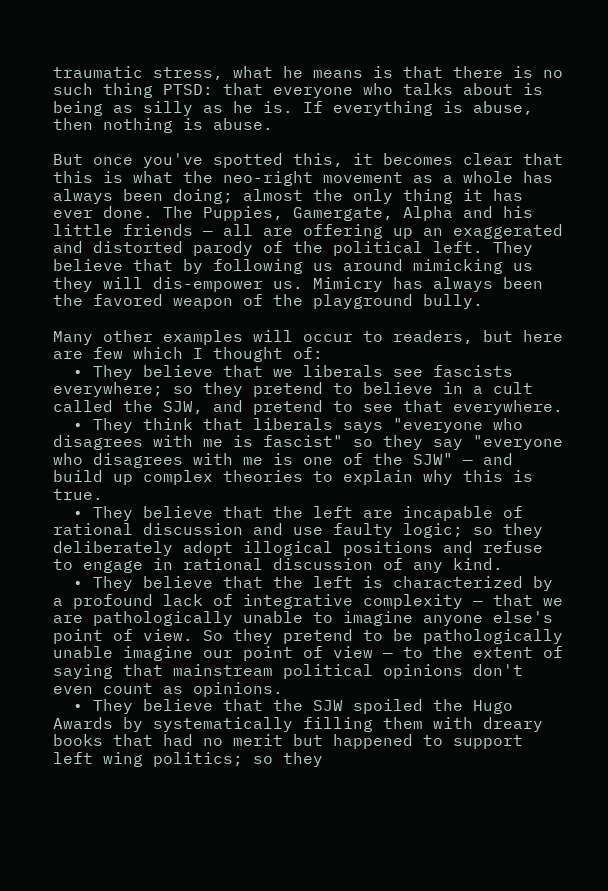traumatic stress, what he means is that there is no such thing PTSD: that everyone who talks about is being as silly as he is. If everything is abuse, then nothing is abuse.

But once you've spotted this, it becomes clear that this is what the neo-right movement as a whole has always been doing; almost the only thing it has ever done. The Puppies, Gamergate, Alpha and his little friends — all are offering up an exaggerated and distorted parody of the political left. They believe that by following us around mimicking us they will dis-empower us. Mimicry has always been the favored weapon of the playground bully.

Many other examples will occur to readers, but here are few which I thought of:
  • They believe that we liberals see fascists everywhere; so they pretend to believe in a cult called the SJW, and pretend to see that everywhere.
  • They think that liberals says "everyone who disagrees with me is fascist" so they say "everyone who disagrees with me is one of the SJW" — and build up complex theories to explain why this is true.
  • They believe that the left are incapable of rational discussion and use faulty logic; so they deliberately adopt illogical positions and refuse to engage in rational discussion of any kind.
  • They believe that the left is characterized by a profound lack of integrative complexity — that we are pathologically unable to imagine anyone else's point of view. So they pretend to be pathologically unable imagine our point of view — to the extent of saying that mainstream political opinions don't even count as opinions.
  • They believe that the SJW spoiled the Hugo Awards by systematically filling them with dreary books that had no merit but happened to support left wing politics; so they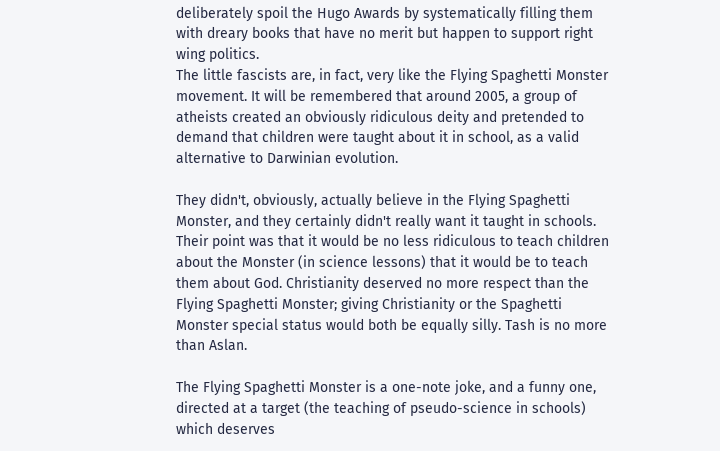deliberately spoil the Hugo Awards by systematically filling them with dreary books that have no merit but happen to support right wing politics.
The little fascists are, in fact, very like the Flying Spaghetti Monster movement. It will be remembered that around 2005, a group of atheists created an obviously ridiculous deity and pretended to demand that children were taught about it in school, as a valid alternative to Darwinian evolution.

They didn't, obviously, actually believe in the Flying Spaghetti Monster, and they certainly didn't really want it taught in schools. Their point was that it would be no less ridiculous to teach children about the Monster (in science lessons) that it would be to teach them about God. Christianity deserved no more respect than the Flying Spaghetti Monster; giving Christianity or the Spaghetti Monster special status would both be equally silly. Tash is no more than Aslan.

The Flying Spaghetti Monster is a one-note joke, and a funny one, directed at a target (the teaching of pseudo-science in schools) which deserves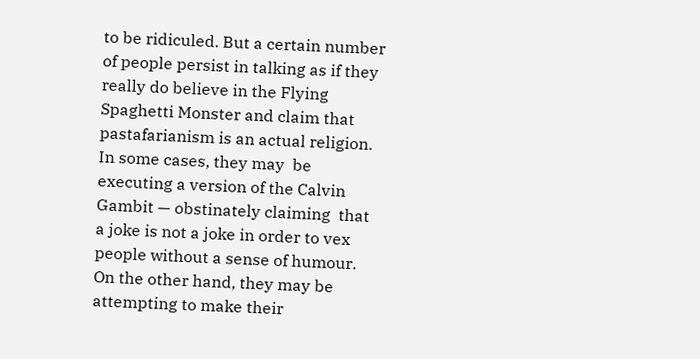to be ridiculed. But a certain number of people persist in talking as if they really do believe in the Flying Spaghetti Monster and claim that pastafarianism is an actual religion. In some cases, they may  be executing a version of the Calvin Gambit — obstinately claiming  that a joke is not a joke in order to vex people without a sense of humour. On the other hand, they may be attempting to make their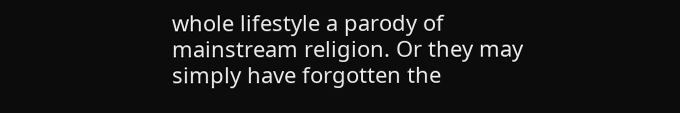whole lifestyle a parody of mainstream religion. Or they may simply have forgotten the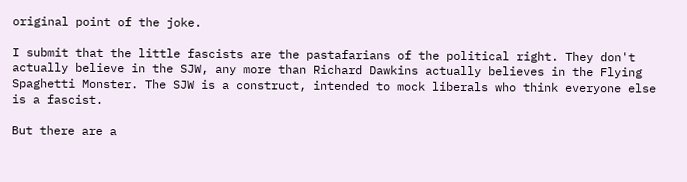original point of the joke.

I submit that the little fascists are the pastafarians of the political right. They don't actually believe in the SJW, any more than Richard Dawkins actually believes in the Flying Spaghetti Monster. The SJW is a construct, intended to mock liberals who think everyone else is a fascist.

But there are a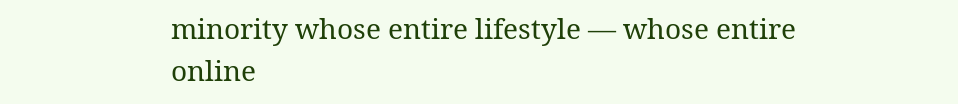minority whose entire lifestyle — whose entire online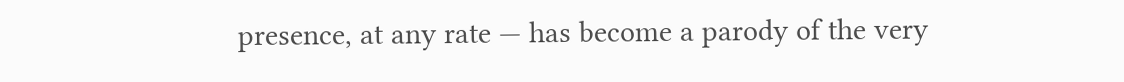presence, at any rate — has become a parody of the very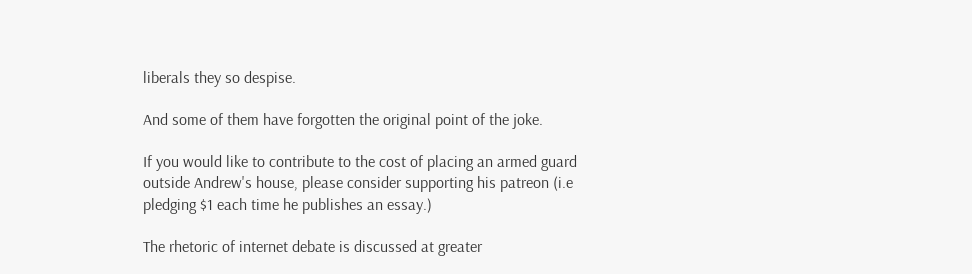liberals they so despise.

And some of them have forgotten the original point of the joke.

If you would like to contribute to the cost of placing an armed guard outside Andrew's house, please consider supporting his patreon (i.e pledging $1 each time he publishes an essay.)

The rhetoric of internet debate is discussed at greater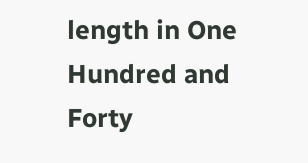length in One Hundred and Forty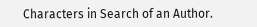Characters in Search of an Author.